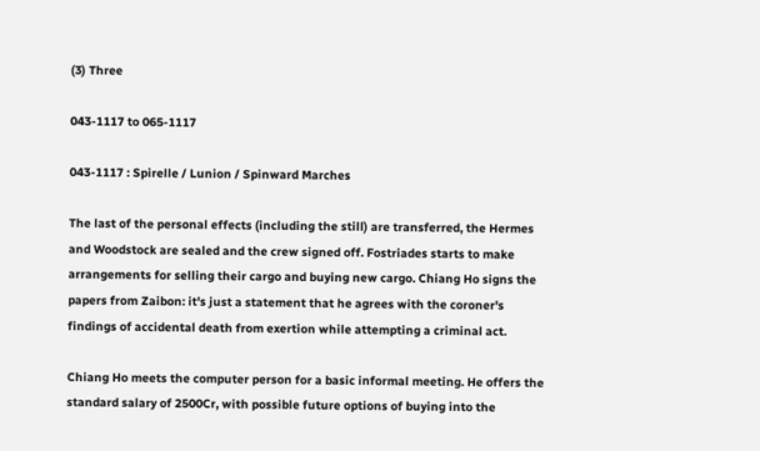(3) Three

043-1117 to 065-1117

043-1117 : Spirelle / Lunion / Spinward Marches

The last of the personal effects (including the still) are transferred, the Hermes and Woodstock are sealed and the crew signed off. Fostriades starts to make arrangements for selling their cargo and buying new cargo. Chiang Ho signs the papers from Zaibon: it's just a statement that he agrees with the coroner's findings of accidental death from exertion while attempting a criminal act.

Chiang Ho meets the computer person for a basic informal meeting. He offers the standard salary of 2500Cr, with possible future options of buying into the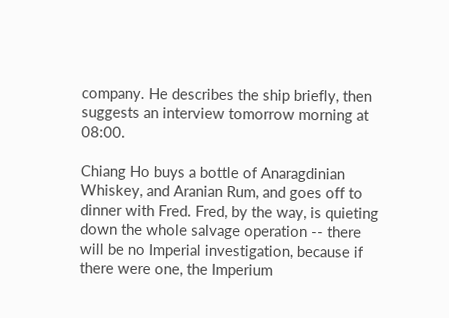company. He describes the ship briefly, then suggests an interview tomorrow morning at 08:00.

Chiang Ho buys a bottle of Anaragdinian Whiskey, and Aranian Rum, and goes off to dinner with Fred. Fred, by the way, is quieting down the whole salvage operation -- there will be no Imperial investigation, because if there were one, the Imperium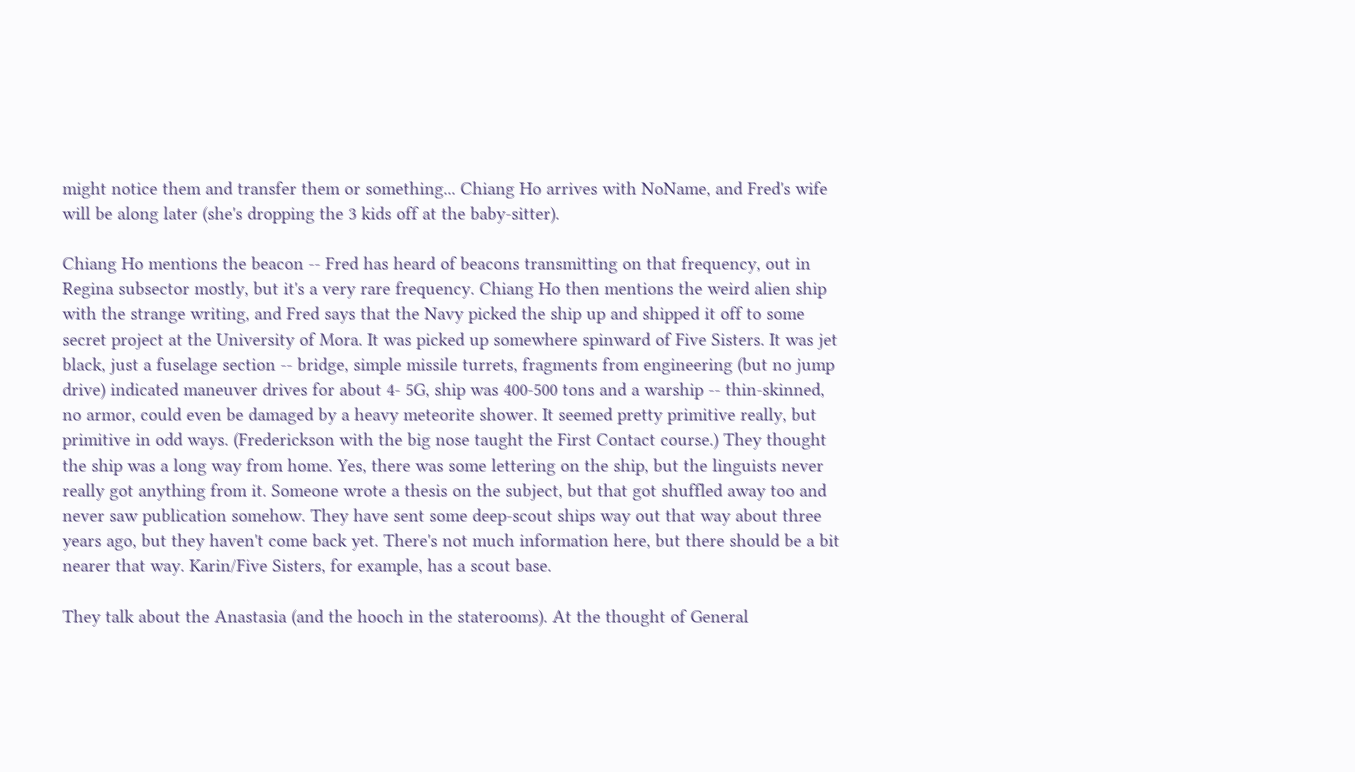might notice them and transfer them or something... Chiang Ho arrives with NoName, and Fred's wife will be along later (she's dropping the 3 kids off at the baby-sitter).

Chiang Ho mentions the beacon -- Fred has heard of beacons transmitting on that frequency, out in Regina subsector mostly, but it's a very rare frequency. Chiang Ho then mentions the weird alien ship with the strange writing, and Fred says that the Navy picked the ship up and shipped it off to some secret project at the University of Mora. It was picked up somewhere spinward of Five Sisters. It was jet black, just a fuselage section -- bridge, simple missile turrets, fragments from engineering (but no jump drive) indicated maneuver drives for about 4- 5G, ship was 400-500 tons and a warship -- thin-skinned, no armor, could even be damaged by a heavy meteorite shower. It seemed pretty primitive really, but primitive in odd ways. (Frederickson with the big nose taught the First Contact course.) They thought the ship was a long way from home. Yes, there was some lettering on the ship, but the linguists never really got anything from it. Someone wrote a thesis on the subject, but that got shuffled away too and never saw publication somehow. They have sent some deep-scout ships way out that way about three years ago, but they haven't come back yet. There's not much information here, but there should be a bit nearer that way. Karin/Five Sisters, for example, has a scout base.

They talk about the Anastasia (and the hooch in the staterooms). At the thought of General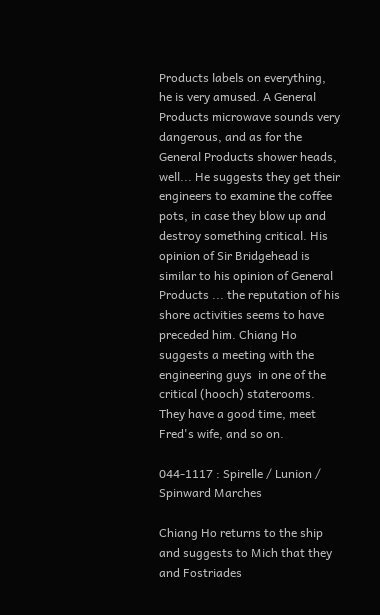Products labels on everything, he is very amused. A General Products microwave sounds very dangerous, and as for the General Products shower heads, well... He suggests they get their engineers to examine the coffee pots, in case they blow up and destroy something critical. His opinion of Sir Bridgehead is similar to his opinion of General Products ... the reputation of his shore activities seems to have preceded him. Chiang Ho suggests a meeting with the engineering guys  in one of the critical (hooch) staterooms. They have a good time, meet Fred's wife, and so on.

044-1117 : Spirelle / Lunion / Spinward Marches

Chiang Ho returns to the ship and suggests to Mich that they and Fostriades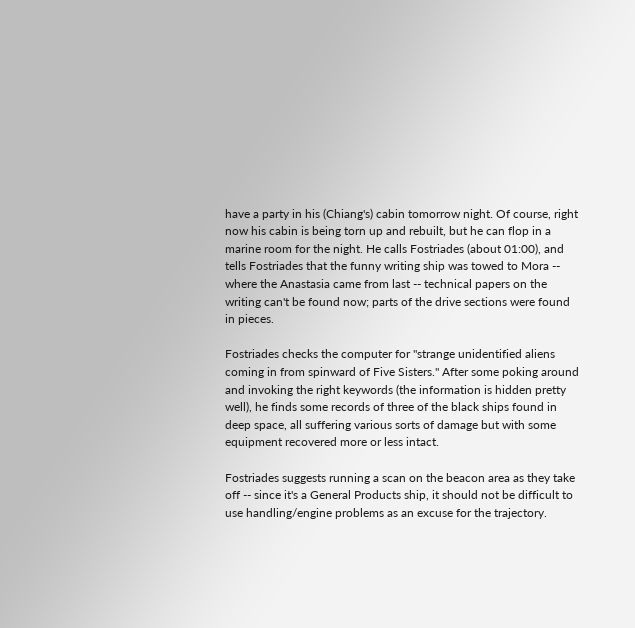have a party in his (Chiang's) cabin tomorrow night. Of course, right now his cabin is being torn up and rebuilt, but he can flop in a marine room for the night. He calls Fostriades (about 01:00), and tells Fostriades that the funny writing ship was towed to Mora -- where the Anastasia came from last -- technical papers on the writing can't be found now; parts of the drive sections were found in pieces.

Fostriades checks the computer for "strange unidentified aliens coming in from spinward of Five Sisters." After some poking around and invoking the right keywords (the information is hidden pretty well), he finds some records of three of the black ships found in deep space, all suffering various sorts of damage but with some equipment recovered more or less intact.

Fostriades suggests running a scan on the beacon area as they take off -- since it's a General Products ship, it should not be difficult to use handling/engine problems as an excuse for the trajectory.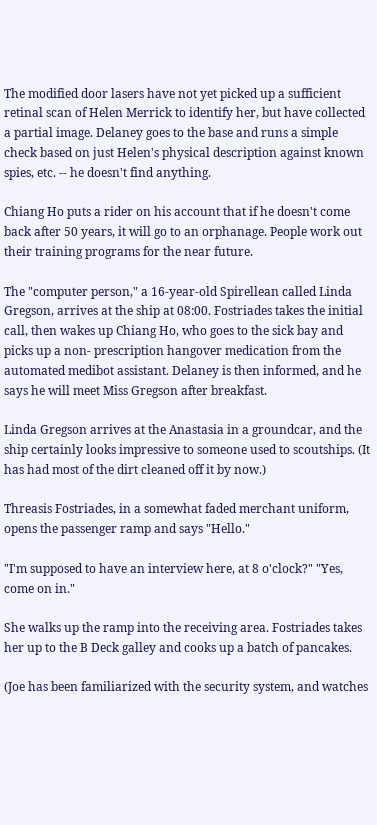The modified door lasers have not yet picked up a sufficient retinal scan of Helen Merrick to identify her, but have collected a partial image. Delaney goes to the base and runs a simple check based on just Helen's physical description against known spies, etc. -- he doesn't find anything.

Chiang Ho puts a rider on his account that if he doesn't come back after 50 years, it will go to an orphanage. People work out their training programs for the near future.

The "computer person," a 16-year-old Spirellean called Linda Gregson, arrives at the ship at 08:00. Fostriades takes the initial call, then wakes up Chiang Ho, who goes to the sick bay and picks up a non- prescription hangover medication from the automated medibot assistant. Delaney is then informed, and he says he will meet Miss Gregson after breakfast.

Linda Gregson arrives at the Anastasia in a groundcar, and the ship certainly looks impressive to someone used to scoutships. (It has had most of the dirt cleaned off it by now.)

Threasis Fostriades, in a somewhat faded merchant uniform, opens the passenger ramp and says "Hello."

"I'm supposed to have an interview here, at 8 o'clock?" "Yes, come on in."

She walks up the ramp into the receiving area. Fostriades takes her up to the B Deck galley and cooks up a batch of pancakes.

(Joe has been familiarized with the security system, and watches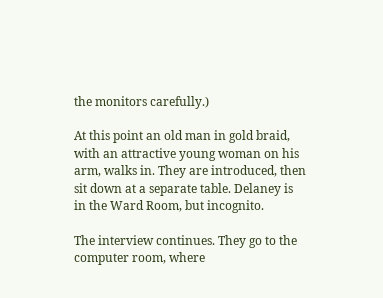the monitors carefully.)

At this point an old man in gold braid, with an attractive young woman on his arm, walks in. They are introduced, then sit down at a separate table. Delaney is in the Ward Room, but incognito.

The interview continues. They go to the computer room, where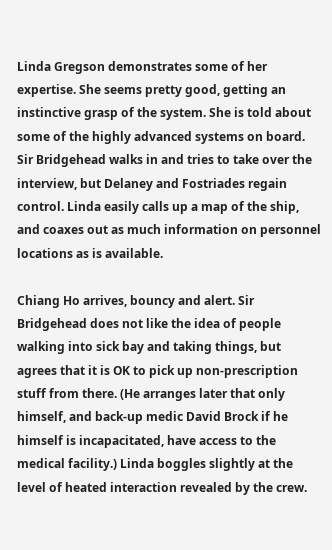Linda Gregson demonstrates some of her expertise. She seems pretty good, getting an instinctive grasp of the system. She is told about some of the highly advanced systems on board. Sir Bridgehead walks in and tries to take over the interview, but Delaney and Fostriades regain control. Linda easily calls up a map of the ship, and coaxes out as much information on personnel locations as is available.

Chiang Ho arrives, bouncy and alert. Sir Bridgehead does not like the idea of people walking into sick bay and taking things, but agrees that it is OK to pick up non-prescription stuff from there. (He arranges later that only himself, and back-up medic David Brock if he himself is incapacitated, have access to the medical facility.) Linda boggles slightly at the level of heated interaction revealed by the crew.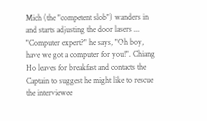Mich (the "competent slob") wanders in and starts adjusting the door lasers ... "Computer expert?" he says, "Oh boy, have we got a computer for you!". Chiang Ho leaves for breakfast and contacts the Captain to suggest he might like to rescue the interviewee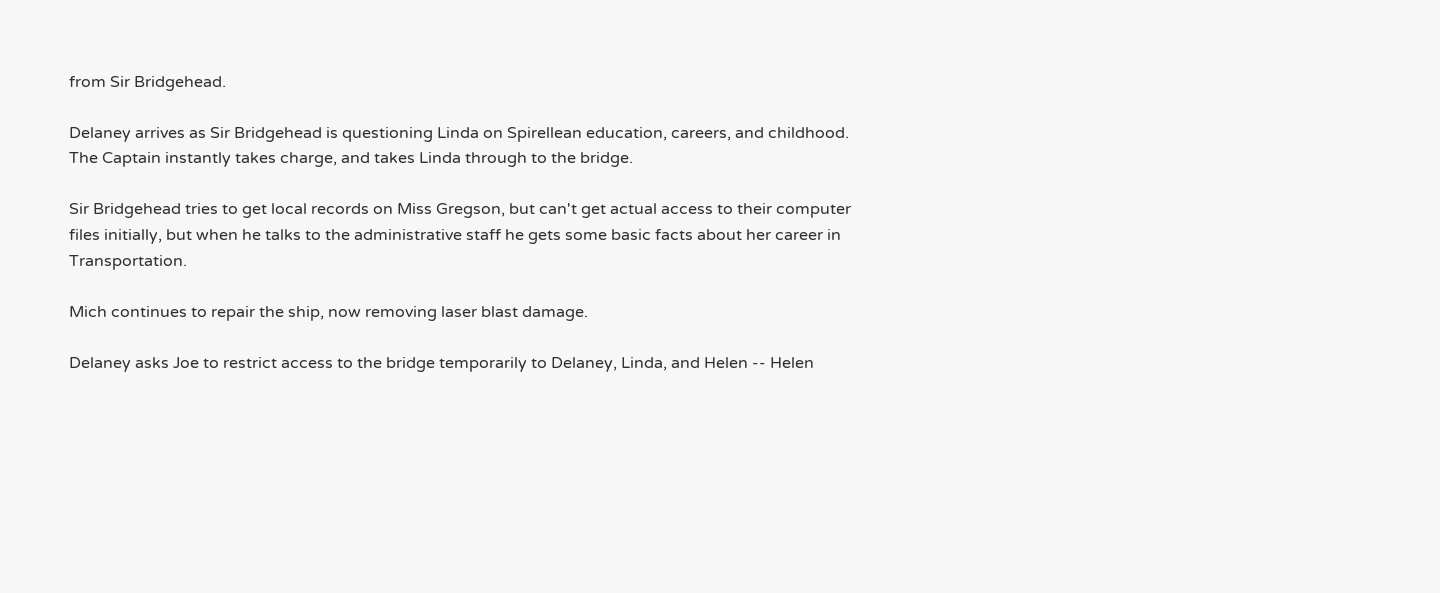from Sir Bridgehead.

Delaney arrives as Sir Bridgehead is questioning Linda on Spirellean education, careers, and childhood. The Captain instantly takes charge, and takes Linda through to the bridge.

Sir Bridgehead tries to get local records on Miss Gregson, but can't get actual access to their computer files initially, but when he talks to the administrative staff he gets some basic facts about her career in Transportation.

Mich continues to repair the ship, now removing laser blast damage.

Delaney asks Joe to restrict access to the bridge temporarily to Delaney, Linda, and Helen -- Helen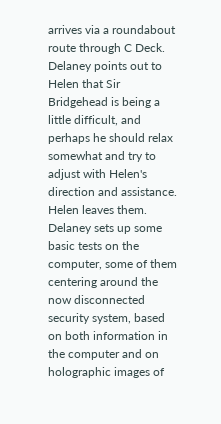arrives via a roundabout route through C Deck. Delaney points out to Helen that Sir Bridgehead is being a little difficult, and perhaps he should relax somewhat and try to adjust with Helen's direction and assistance. Helen leaves them. Delaney sets up some basic tests on the computer, some of them centering around the now disconnected security system, based on both information in the computer and on holographic images of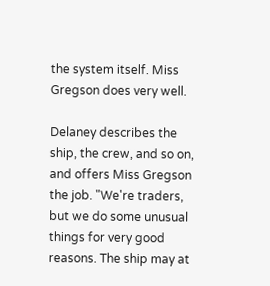the system itself. Miss Gregson does very well.

Delaney describes the ship, the crew, and so on, and offers Miss Gregson the job. "We're traders, but we do some unusual things for very good reasons. The ship may at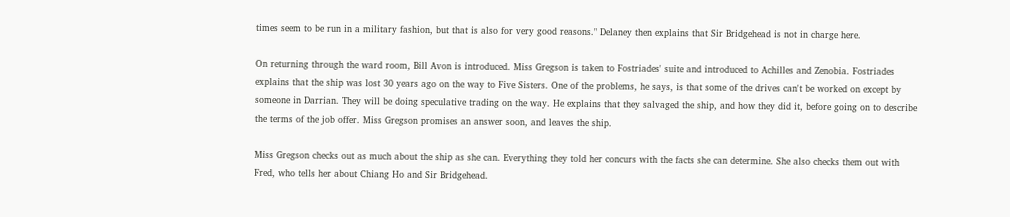times seem to be run in a military fashion, but that is also for very good reasons." Delaney then explains that Sir Bridgehead is not in charge here.

On returning through the ward room, Bill Avon is introduced. Miss Gregson is taken to Fostriades' suite and introduced to Achilles and Zenobia. Fostriades explains that the ship was lost 30 years ago on the way to Five Sisters. One of the problems, he says, is that some of the drives can't be worked on except by someone in Darrian. They will be doing speculative trading on the way. He explains that they salvaged the ship, and how they did it, before going on to describe the terms of the job offer. Miss Gregson promises an answer soon, and leaves the ship.

Miss Gregson checks out as much about the ship as she can. Everything they told her concurs with the facts she can determine. She also checks them out with Fred, who tells her about Chiang Ho and Sir Bridgehead.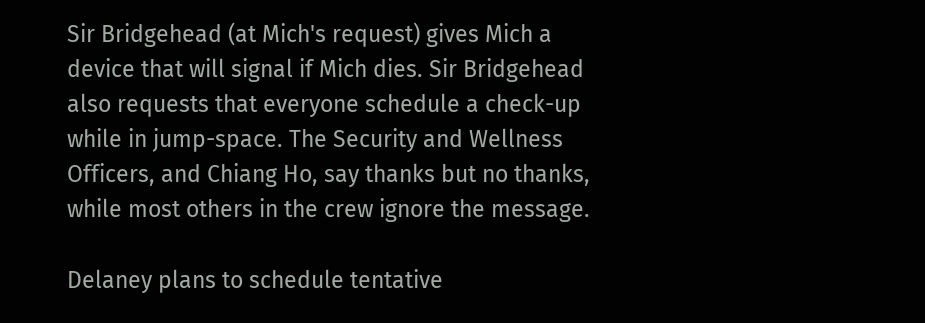Sir Bridgehead (at Mich's request) gives Mich a device that will signal if Mich dies. Sir Bridgehead also requests that everyone schedule a check-up while in jump-space. The Security and Wellness Officers, and Chiang Ho, say thanks but no thanks, while most others in the crew ignore the message.

Delaney plans to schedule tentative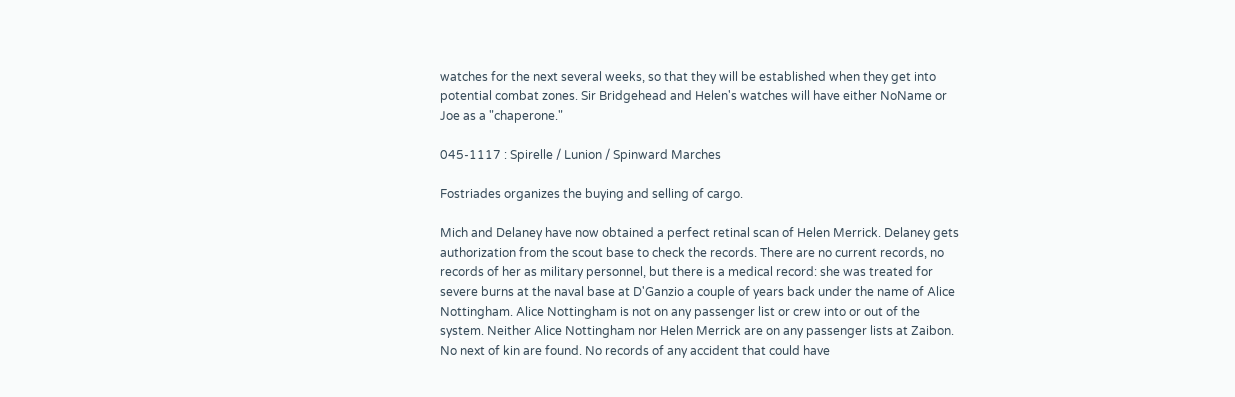watches for the next several weeks, so that they will be established when they get into potential combat zones. Sir Bridgehead and Helen's watches will have either NoName or Joe as a "chaperone."

045-1117 : Spirelle / Lunion / Spinward Marches

Fostriades organizes the buying and selling of cargo.

Mich and Delaney have now obtained a perfect retinal scan of Helen Merrick. Delaney gets authorization from the scout base to check the records. There are no current records, no records of her as military personnel, but there is a medical record: she was treated for severe burns at the naval base at D'Ganzio a couple of years back under the name of Alice Nottingham. Alice Nottingham is not on any passenger list or crew into or out of the system. Neither Alice Nottingham nor Helen Merrick are on any passenger lists at Zaibon. No next of kin are found. No records of any accident that could have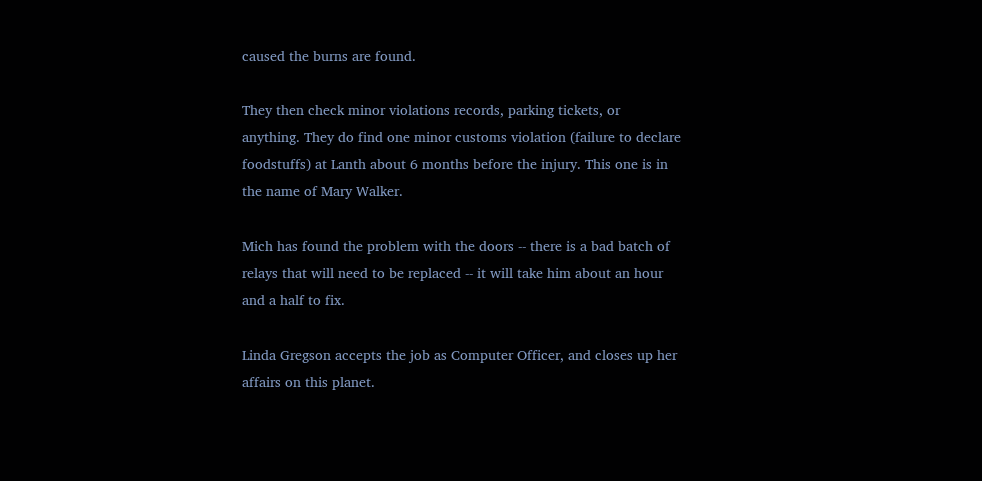caused the burns are found.

They then check minor violations records, parking tickets, or anything. They do find one minor customs violation (failure to declare foodstuffs) at Lanth about 6 months before the injury. This one is in the name of Mary Walker.

Mich has found the problem with the doors -- there is a bad batch of relays that will need to be replaced -- it will take him about an hour and a half to fix.

Linda Gregson accepts the job as Computer Officer, and closes up her affairs on this planet.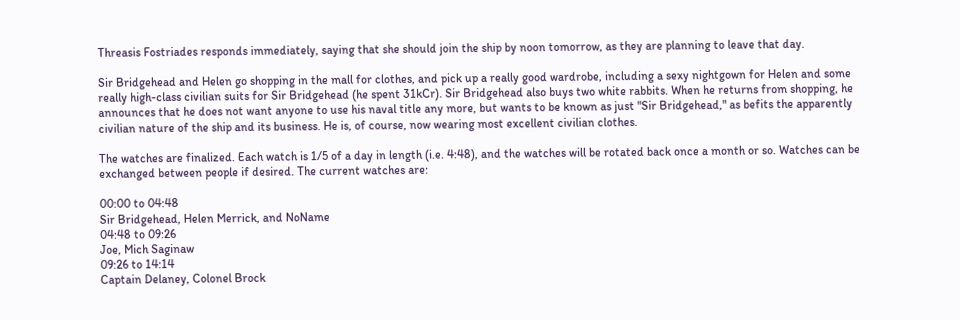Threasis Fostriades responds immediately, saying that she should join the ship by noon tomorrow, as they are planning to leave that day.

Sir Bridgehead and Helen go shopping in the mall for clothes, and pick up a really good wardrobe, including a sexy nightgown for Helen and some really high-class civilian suits for Sir Bridgehead (he spent 31kCr). Sir Bridgehead also buys two white rabbits. When he returns from shopping, he announces that he does not want anyone to use his naval title any more, but wants to be known as just "Sir Bridgehead," as befits the apparently civilian nature of the ship and its business. He is, of course, now wearing most excellent civilian clothes.

The watches are finalized. Each watch is 1/5 of a day in length (i.e. 4:48), and the watches will be rotated back once a month or so. Watches can be exchanged between people if desired. The current watches are:

00:00 to 04:48
Sir Bridgehead, Helen Merrick, and NoName
04:48 to 09:26
Joe, Mich Saginaw
09:26 to 14:14
Captain Delaney, Colonel Brock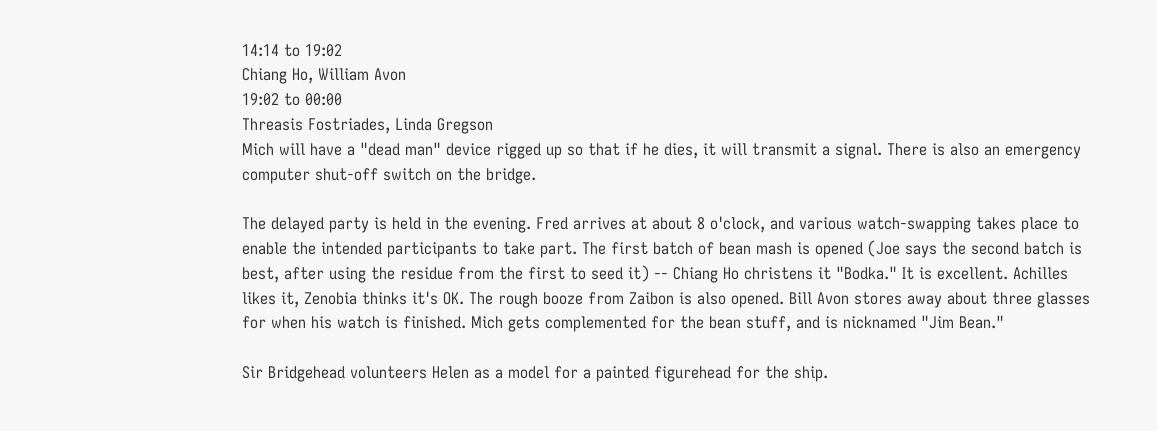14:14 to 19:02
Chiang Ho, William Avon
19:02 to 00:00
Threasis Fostriades, Linda Gregson
Mich will have a "dead man" device rigged up so that if he dies, it will transmit a signal. There is also an emergency computer shut-off switch on the bridge.

The delayed party is held in the evening. Fred arrives at about 8 o'clock, and various watch-swapping takes place to enable the intended participants to take part. The first batch of bean mash is opened (Joe says the second batch is best, after using the residue from the first to seed it) -- Chiang Ho christens it "Bodka." It is excellent. Achilles likes it, Zenobia thinks it's OK. The rough booze from Zaibon is also opened. Bill Avon stores away about three glasses for when his watch is finished. Mich gets complemented for the bean stuff, and is nicknamed "Jim Bean."

Sir Bridgehead volunteers Helen as a model for a painted figurehead for the ship.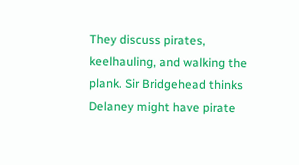They discuss pirates, keelhauling, and walking the plank. Sir Bridgehead thinks Delaney might have pirate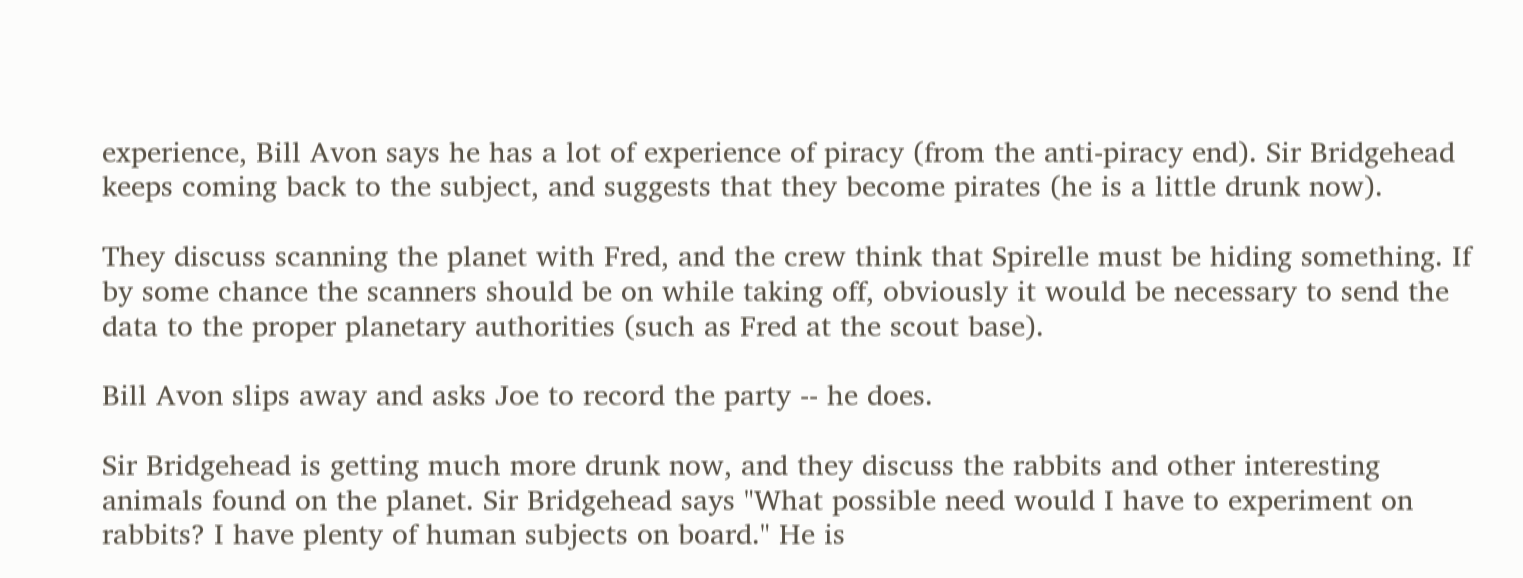experience, Bill Avon says he has a lot of experience of piracy (from the anti-piracy end). Sir Bridgehead keeps coming back to the subject, and suggests that they become pirates (he is a little drunk now).

They discuss scanning the planet with Fred, and the crew think that Spirelle must be hiding something. If by some chance the scanners should be on while taking off, obviously it would be necessary to send the data to the proper planetary authorities (such as Fred at the scout base).

Bill Avon slips away and asks Joe to record the party -- he does.

Sir Bridgehead is getting much more drunk now, and they discuss the rabbits and other interesting animals found on the planet. Sir Bridgehead says "What possible need would I have to experiment on rabbits? I have plenty of human subjects on board." He is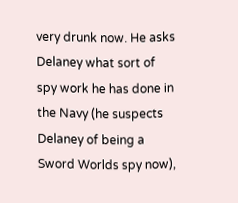very drunk now. He asks Delaney what sort of spy work he has done in the Navy (he suspects Delaney of being a Sword Worlds spy now),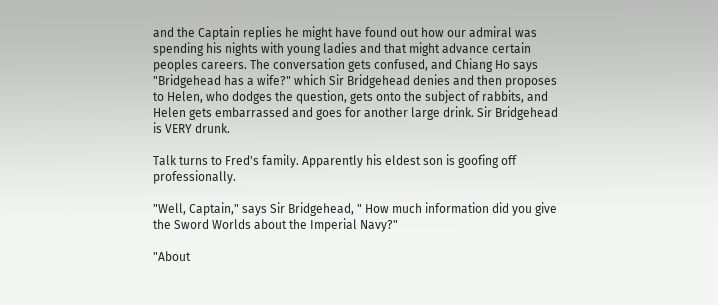and the Captain replies he might have found out how our admiral was spending his nights with young ladies and that might advance certain peoples careers. The conversation gets confused, and Chiang Ho says "Bridgehead has a wife?" which Sir Bridgehead denies and then proposes to Helen, who dodges the question, gets onto the subject of rabbits, and Helen gets embarrassed and goes for another large drink. Sir Bridgehead is VERY drunk.

Talk turns to Fred's family. Apparently his eldest son is goofing off professionally.

"Well, Captain," says Sir Bridgehead, " How much information did you give the Sword Worlds about the Imperial Navy?"

"About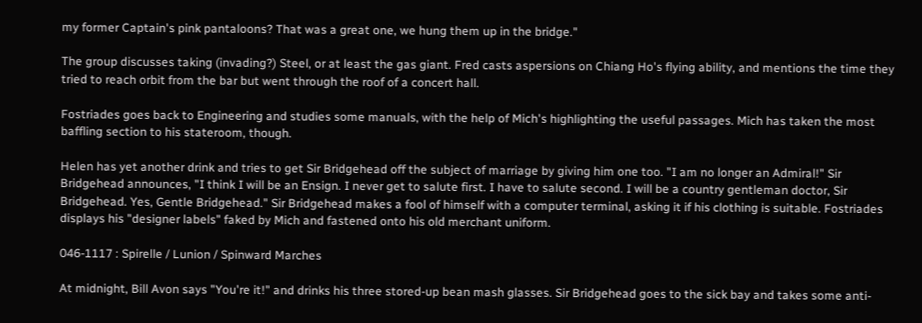my former Captain's pink pantaloons? That was a great one, we hung them up in the bridge."

The group discusses taking (invading?) Steel, or at least the gas giant. Fred casts aspersions on Chiang Ho's flying ability, and mentions the time they tried to reach orbit from the bar but went through the roof of a concert hall.

Fostriades goes back to Engineering and studies some manuals, with the help of Mich's highlighting the useful passages. Mich has taken the most baffling section to his stateroom, though.

Helen has yet another drink and tries to get Sir Bridgehead off the subject of marriage by giving him one too. "I am no longer an Admiral!" Sir Bridgehead announces, "I think I will be an Ensign. I never get to salute first. I have to salute second. I will be a country gentleman doctor, Sir Bridgehead. Yes, Gentle Bridgehead." Sir Bridgehead makes a fool of himself with a computer terminal, asking it if his clothing is suitable. Fostriades displays his "designer labels" faked by Mich and fastened onto his old merchant uniform.

046-1117 : Spirelle / Lunion / Spinward Marches

At midnight, Bill Avon says "You're it!" and drinks his three stored-up bean mash glasses. Sir Bridgehead goes to the sick bay and takes some anti-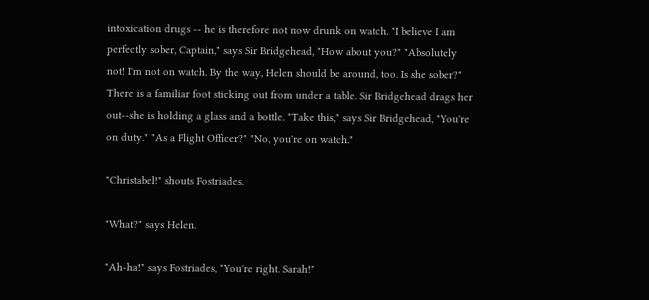intoxication drugs -- he is therefore not now drunk on watch. "I believe I am perfectly sober, Captain," says Sir Bridgehead, "How about you?" "Absolutely not! I'm not on watch. By the way, Helen should be around, too. Is she sober?" There is a familiar foot sticking out from under a table. Sir Bridgehead drags her out--she is holding a glass and a bottle. "Take this," says Sir Bridgehead, "You're on duty." "As a Flight Officer?" "No, you're on watch."

"Christabel!" shouts Fostriades.

"What?" says Helen.

"Ah-ha!" says Fostriades, "You're right. Sarah!"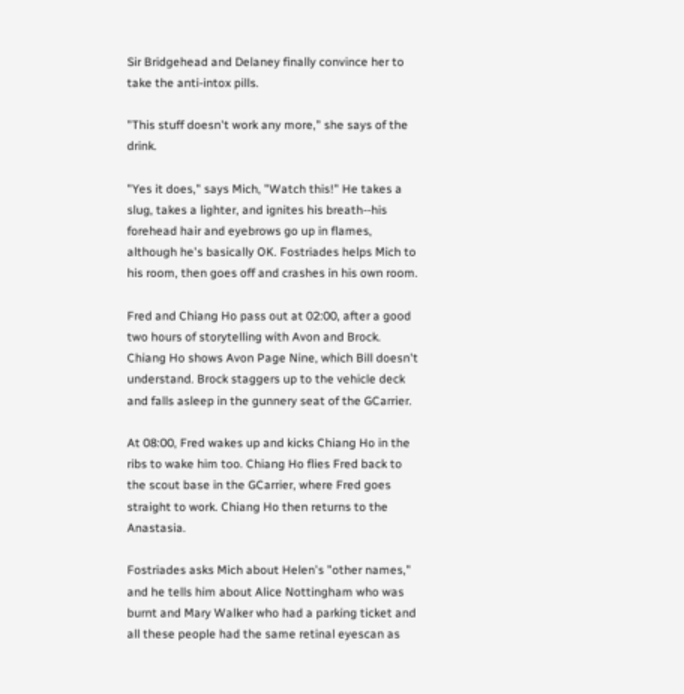Sir Bridgehead and Delaney finally convince her to take the anti-intox pills.

"This stuff doesn't work any more," she says of the drink.

"Yes it does," says Mich, "Watch this!" He takes a slug, takes a lighter, and ignites his breath--his forehead hair and eyebrows go up in flames, although he's basically OK. Fostriades helps Mich to his room, then goes off and crashes in his own room.

Fred and Chiang Ho pass out at 02:00, after a good two hours of storytelling with Avon and Brock. Chiang Ho shows Avon Page Nine, which Bill doesn't understand. Brock staggers up to the vehicle deck and falls asleep in the gunnery seat of the GCarrier.

At 08:00, Fred wakes up and kicks Chiang Ho in the ribs to wake him too. Chiang Ho flies Fred back to the scout base in the GCarrier, where Fred goes straight to work. Chiang Ho then returns to the Anastasia.

Fostriades asks Mich about Helen's "other names," and he tells him about Alice Nottingham who was burnt and Mary Walker who had a parking ticket and all these people had the same retinal eyescan as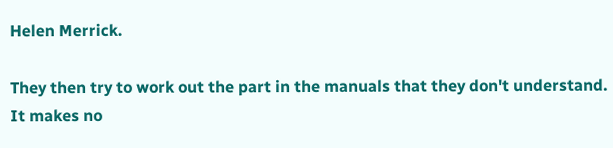Helen Merrick.

They then try to work out the part in the manuals that they don't understand. It makes no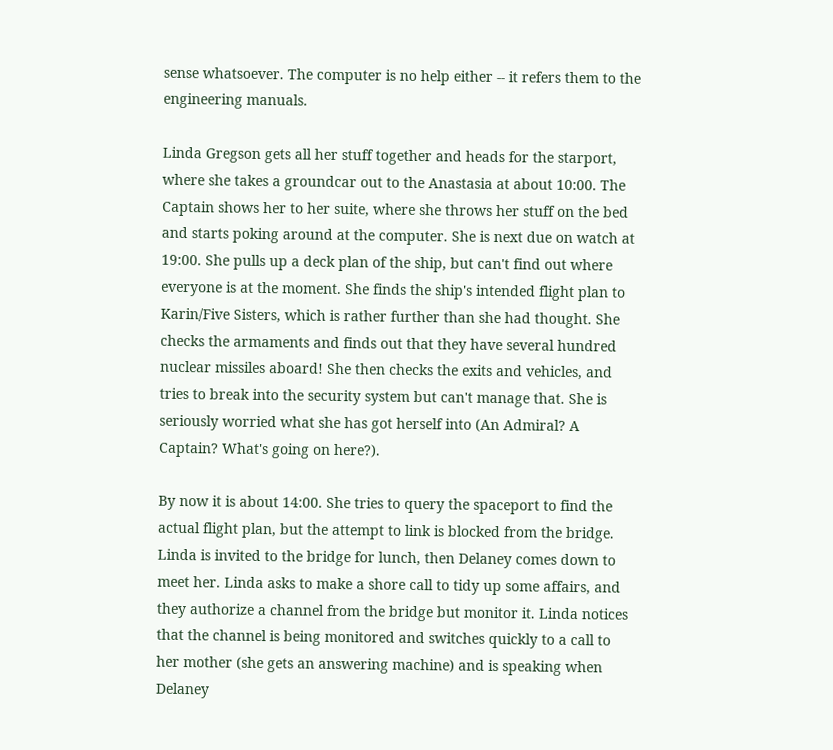sense whatsoever. The computer is no help either -- it refers them to the engineering manuals.

Linda Gregson gets all her stuff together and heads for the starport, where she takes a groundcar out to the Anastasia at about 10:00. The Captain shows her to her suite, where she throws her stuff on the bed and starts poking around at the computer. She is next due on watch at 19:00. She pulls up a deck plan of the ship, but can't find out where everyone is at the moment. She finds the ship's intended flight plan to Karin/Five Sisters, which is rather further than she had thought. She checks the armaments and finds out that they have several hundred nuclear missiles aboard! She then checks the exits and vehicles, and tries to break into the security system but can't manage that. She is seriously worried what she has got herself into (An Admiral? A Captain? What's going on here?).

By now it is about 14:00. She tries to query the spaceport to find the actual flight plan, but the attempt to link is blocked from the bridge. Linda is invited to the bridge for lunch, then Delaney comes down to meet her. Linda asks to make a shore call to tidy up some affairs, and they authorize a channel from the bridge but monitor it. Linda notices that the channel is being monitored and switches quickly to a call to her mother (she gets an answering machine) and is speaking when Delaney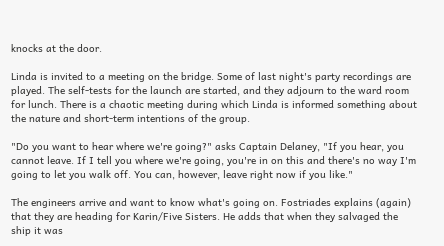knocks at the door.

Linda is invited to a meeting on the bridge. Some of last night's party recordings are played. The self-tests for the launch are started, and they adjourn to the ward room for lunch. There is a chaotic meeting during which Linda is informed something about the nature and short-term intentions of the group.

"Do you want to hear where we're going?" asks Captain Delaney, "If you hear, you cannot leave. If I tell you where we're going, you're in on this and there's no way I'm going to let you walk off. You can, however, leave right now if you like."

The engineers arrive and want to know what's going on. Fostriades explains (again) that they are heading for Karin/Five Sisters. He adds that when they salvaged the ship it was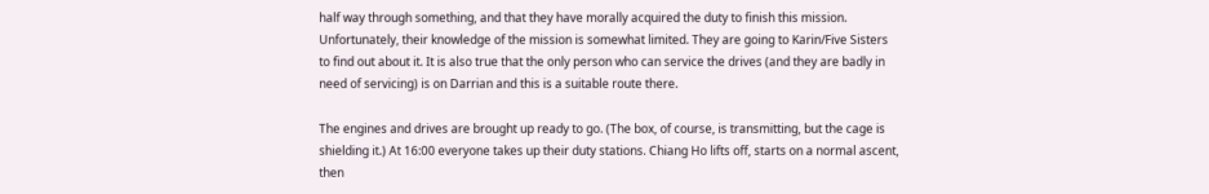half way through something, and that they have morally acquired the duty to finish this mission. Unfortunately, their knowledge of the mission is somewhat limited. They are going to Karin/Five Sisters to find out about it. It is also true that the only person who can service the drives (and they are badly in need of servicing) is on Darrian and this is a suitable route there.

The engines and drives are brought up ready to go. (The box, of course, is transmitting, but the cage is shielding it.) At 16:00 everyone takes up their duty stations. Chiang Ho lifts off, starts on a normal ascent, then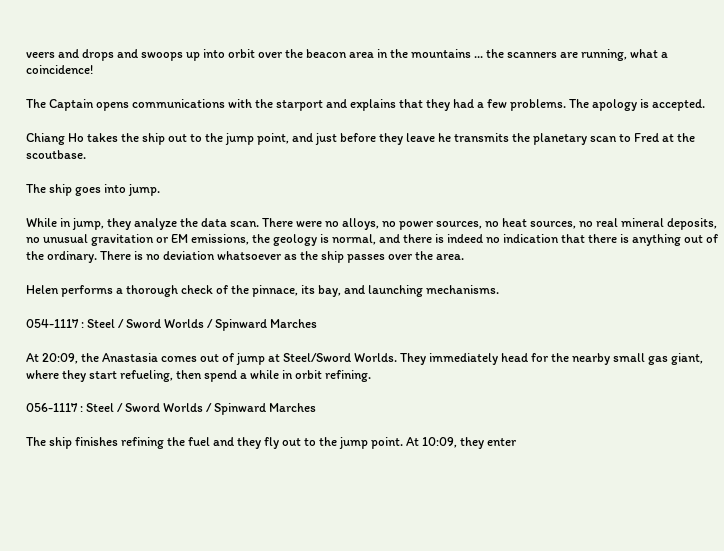veers and drops and swoops up into orbit over the beacon area in the mountains ... the scanners are running, what a coincidence!

The Captain opens communications with the starport and explains that they had a few problems. The apology is accepted.

Chiang Ho takes the ship out to the jump point, and just before they leave he transmits the planetary scan to Fred at the scoutbase.

The ship goes into jump.

While in jump, they analyze the data scan. There were no alloys, no power sources, no heat sources, no real mineral deposits, no unusual gravitation or EM emissions, the geology is normal, and there is indeed no indication that there is anything out of the ordinary. There is no deviation whatsoever as the ship passes over the area.

Helen performs a thorough check of the pinnace, its bay, and launching mechanisms.

054-1117 : Steel / Sword Worlds / Spinward Marches

At 20:09, the Anastasia comes out of jump at Steel/Sword Worlds. They immediately head for the nearby small gas giant, where they start refueling, then spend a while in orbit refining.

056-1117 : Steel / Sword Worlds / Spinward Marches

The ship finishes refining the fuel and they fly out to the jump point. At 10:09, they enter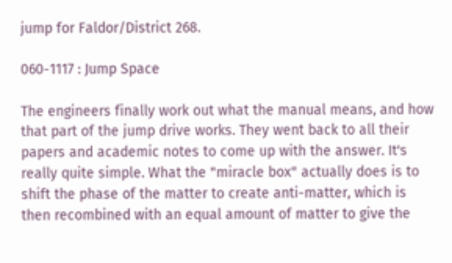jump for Faldor/District 268.

060-1117 : Jump Space

The engineers finally work out what the manual means, and how that part of the jump drive works. They went back to all their papers and academic notes to come up with the answer. It's really quite simple. What the "miracle box" actually does is to shift the phase of the matter to create anti-matter, which is then recombined with an equal amount of matter to give the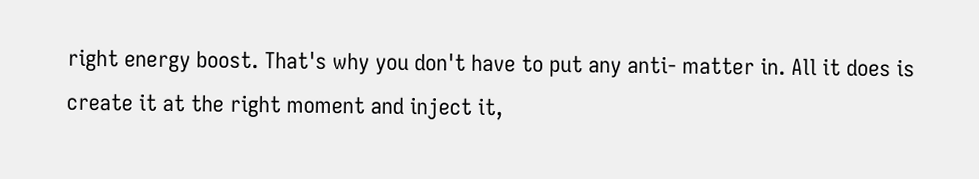right energy boost. That's why you don't have to put any anti- matter in. All it does is create it at the right moment and inject it,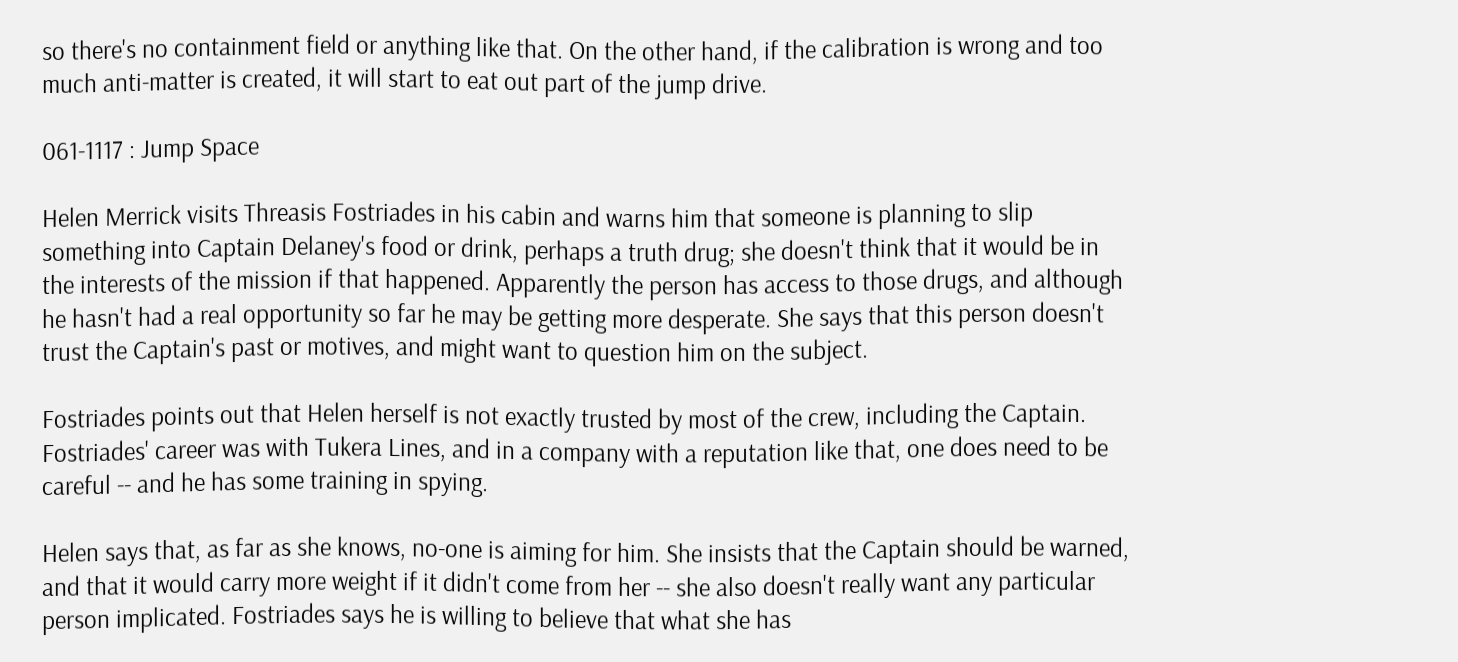so there's no containment field or anything like that. On the other hand, if the calibration is wrong and too much anti-matter is created, it will start to eat out part of the jump drive.

061-1117 : Jump Space

Helen Merrick visits Threasis Fostriades in his cabin and warns him that someone is planning to slip something into Captain Delaney's food or drink, perhaps a truth drug; she doesn't think that it would be in the interests of the mission if that happened. Apparently the person has access to those drugs, and although he hasn't had a real opportunity so far he may be getting more desperate. She says that this person doesn't trust the Captain's past or motives, and might want to question him on the subject.

Fostriades points out that Helen herself is not exactly trusted by most of the crew, including the Captain. Fostriades' career was with Tukera Lines, and in a company with a reputation like that, one does need to be careful -- and he has some training in spying.

Helen says that, as far as she knows, no-one is aiming for him. She insists that the Captain should be warned, and that it would carry more weight if it didn't come from her -- she also doesn't really want any particular person implicated. Fostriades says he is willing to believe that what she has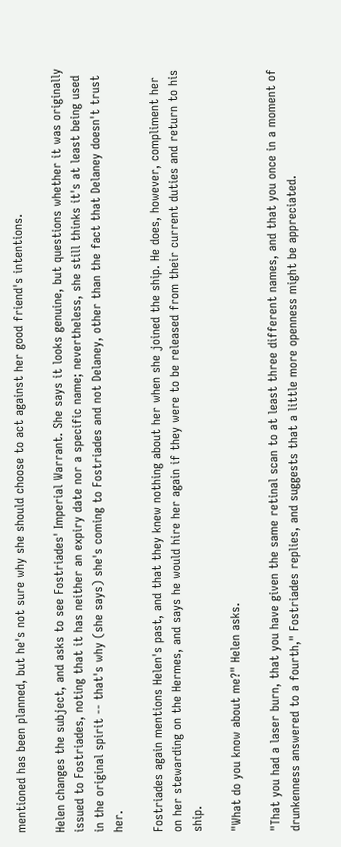mentioned has been planned, but he's not sure why she should choose to act against her good friend's intentions.

Helen changes the subject, and asks to see Fostriades' Imperial Warrant. She says it looks genuine, but questions whether it was originally issued to Fostriades, noting that it has neither an expiry date nor a specific name; nevertheless, she still thinks it's at least being used in the original spirit -- that's why (she says) she's coming to Fostriades and not Delaney, other than the fact that Delaney doesn't trust her.

Fostriades again mentions Helen's past, and that they knew nothing about her when she joined the ship. He does, however, compliment her on her stewarding on the Hermes, and says he would hire her again if they were to be released from their current duties and return to his ship.

"What do you know about me?" Helen asks.

"That you had a laser burn, that you have given the same retinal scan to at least three different names, and that you once in a moment of drunkenness answered to a fourth," Fostriades replies, and suggests that a little more openness might be appreciated.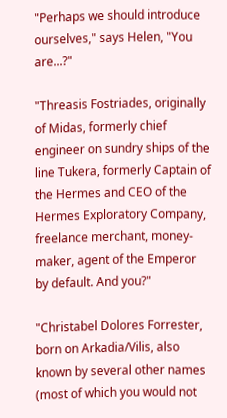"Perhaps we should introduce ourselves," says Helen, "You are...?"

"Threasis Fostriades, originally of Midas, formerly chief engineer on sundry ships of the line Tukera, formerly Captain of the Hermes and CEO of the Hermes Exploratory Company, freelance merchant, money-maker, agent of the Emperor by default. And you?"

"Christabel Dolores Forrester, born on Arkadia/Vilis, also known by several other names (most of which you would not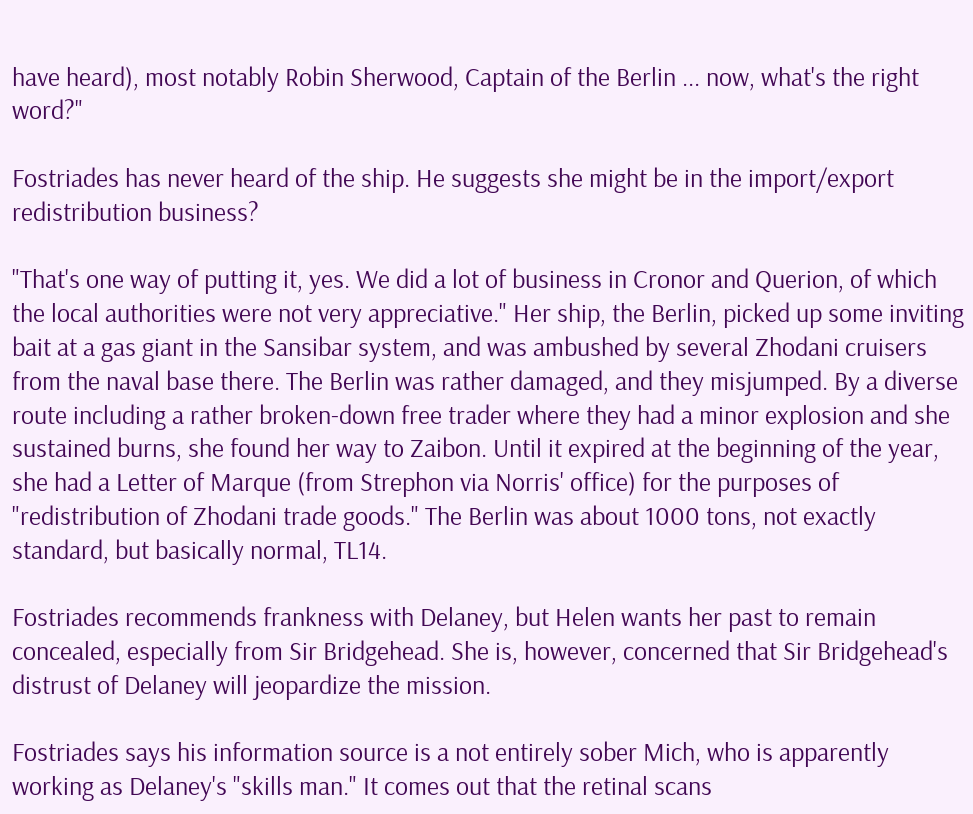have heard), most notably Robin Sherwood, Captain of the Berlin ... now, what's the right word?"

Fostriades has never heard of the ship. He suggests she might be in the import/export redistribution business?

"That's one way of putting it, yes. We did a lot of business in Cronor and Querion, of which the local authorities were not very appreciative." Her ship, the Berlin, picked up some inviting bait at a gas giant in the Sansibar system, and was ambushed by several Zhodani cruisers from the naval base there. The Berlin was rather damaged, and they misjumped. By a diverse route including a rather broken-down free trader where they had a minor explosion and she sustained burns, she found her way to Zaibon. Until it expired at the beginning of the year, she had a Letter of Marque (from Strephon via Norris' office) for the purposes of "redistribution of Zhodani trade goods." The Berlin was about 1000 tons, not exactly standard, but basically normal, TL14.

Fostriades recommends frankness with Delaney, but Helen wants her past to remain concealed, especially from Sir Bridgehead. She is, however, concerned that Sir Bridgehead's distrust of Delaney will jeopardize the mission.

Fostriades says his information source is a not entirely sober Mich, who is apparently working as Delaney's "skills man." It comes out that the retinal scans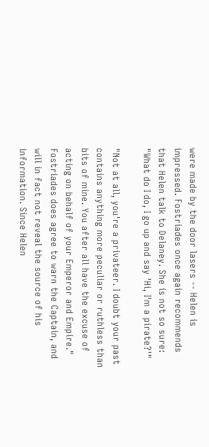were made by the door lasers -- Helen is impressed. Fostriades once again recommends that Helen talk to Delaney. She is not so sure: "What do I do, I go up and say 'Hi, I'm a pirate?'"

"Not at all, you're a privateer. I doubt your past contains anything more peculiar or ruthless than bits of mine. You after all have the excuse of acting on behalf of your Emperor and Empire." Fostriades does agree to warn the Captain, and will in fact not reveal the source of his information. Since Helen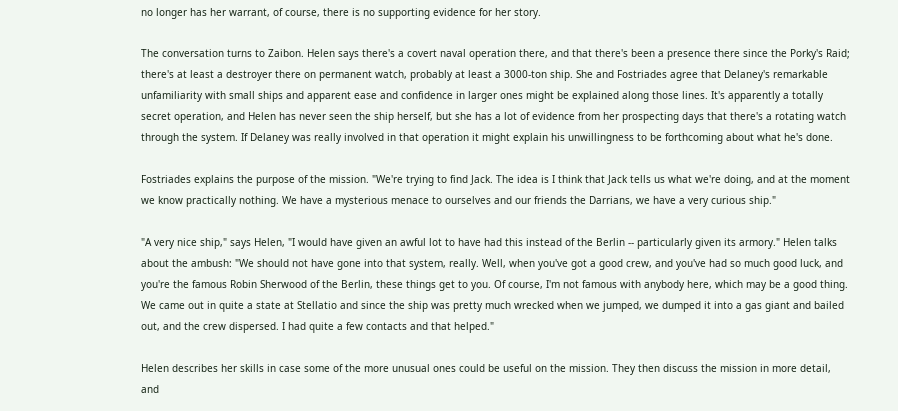no longer has her warrant, of course, there is no supporting evidence for her story.

The conversation turns to Zaibon. Helen says there's a covert naval operation there, and that there's been a presence there since the Porky's Raid; there's at least a destroyer there on permanent watch, probably at least a 3000-ton ship. She and Fostriades agree that Delaney's remarkable unfamiliarity with small ships and apparent ease and confidence in larger ones might be explained along those lines. It's apparently a totally secret operation, and Helen has never seen the ship herself, but she has a lot of evidence from her prospecting days that there's a rotating watch through the system. If Delaney was really involved in that operation it might explain his unwillingness to be forthcoming about what he's done.

Fostriades explains the purpose of the mission. "We're trying to find Jack. The idea is I think that Jack tells us what we're doing, and at the moment we know practically nothing. We have a mysterious menace to ourselves and our friends the Darrians, we have a very curious ship."

"A very nice ship," says Helen, "I would have given an awful lot to have had this instead of the Berlin -- particularly given its armory." Helen talks about the ambush: "We should not have gone into that system, really. Well, when you've got a good crew, and you've had so much good luck, and you're the famous Robin Sherwood of the Berlin, these things get to you. Of course, I'm not famous with anybody here, which may be a good thing. We came out in quite a state at Stellatio and since the ship was pretty much wrecked when we jumped, we dumped it into a gas giant and bailed out, and the crew dispersed. I had quite a few contacts and that helped."

Helen describes her skills in case some of the more unusual ones could be useful on the mission. They then discuss the mission in more detail, and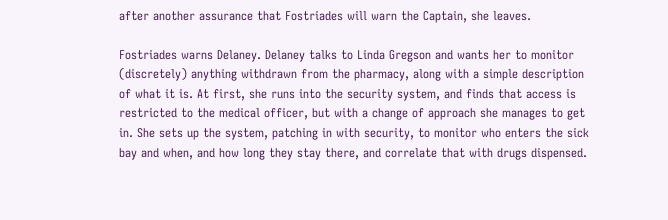after another assurance that Fostriades will warn the Captain, she leaves.

Fostriades warns Delaney. Delaney talks to Linda Gregson and wants her to monitor (discretely) anything withdrawn from the pharmacy, along with a simple description of what it is. At first, she runs into the security system, and finds that access is restricted to the medical officer, but with a change of approach she manages to get in. She sets up the system, patching in with security, to monitor who enters the sick bay and when, and how long they stay there, and correlate that with drugs dispensed.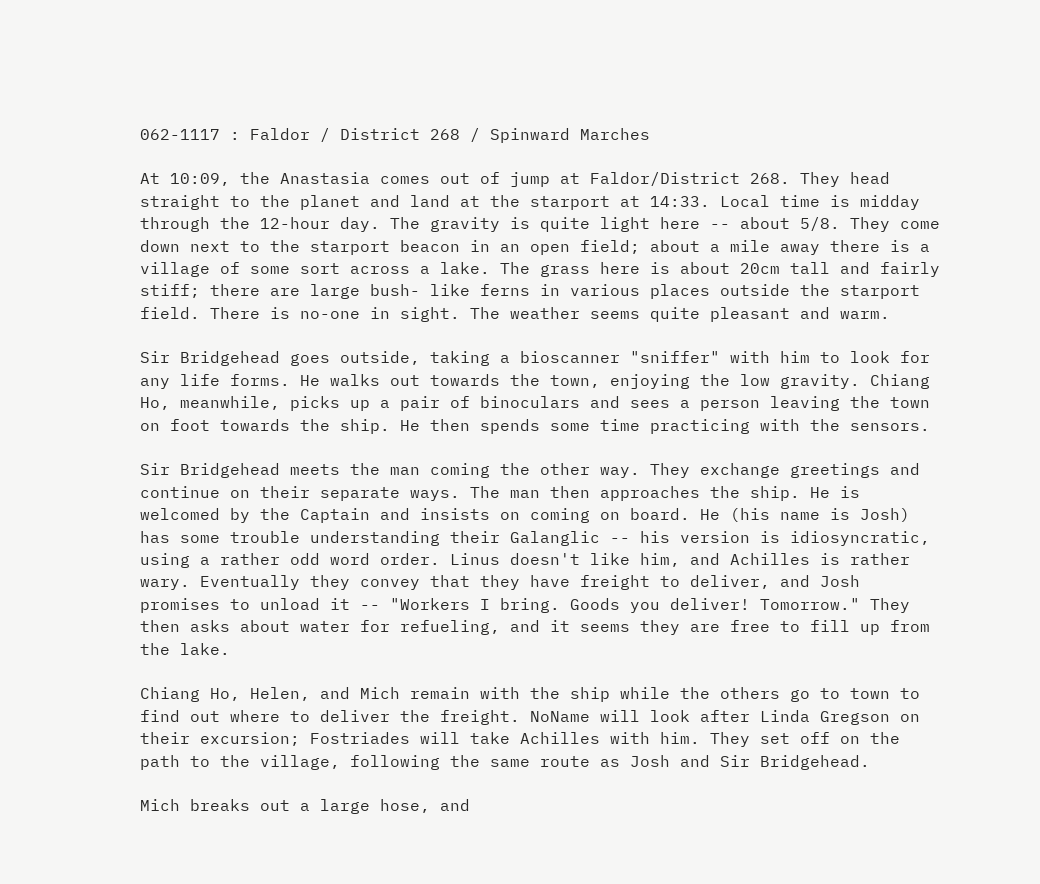062-1117 : Faldor / District 268 / Spinward Marches

At 10:09, the Anastasia comes out of jump at Faldor/District 268. They head straight to the planet and land at the starport at 14:33. Local time is midday through the 12-hour day. The gravity is quite light here -- about 5/8. They come down next to the starport beacon in an open field; about a mile away there is a village of some sort across a lake. The grass here is about 20cm tall and fairly stiff; there are large bush- like ferns in various places outside the starport field. There is no-one in sight. The weather seems quite pleasant and warm.

Sir Bridgehead goes outside, taking a bioscanner "sniffer" with him to look for any life forms. He walks out towards the town, enjoying the low gravity. Chiang Ho, meanwhile, picks up a pair of binoculars and sees a person leaving the town on foot towards the ship. He then spends some time practicing with the sensors.

Sir Bridgehead meets the man coming the other way. They exchange greetings and continue on their separate ways. The man then approaches the ship. He is welcomed by the Captain and insists on coming on board. He (his name is Josh) has some trouble understanding their Galanglic -- his version is idiosyncratic, using a rather odd word order. Linus doesn't like him, and Achilles is rather wary. Eventually they convey that they have freight to deliver, and Josh promises to unload it -- "Workers I bring. Goods you deliver! Tomorrow." They then asks about water for refueling, and it seems they are free to fill up from the lake.

Chiang Ho, Helen, and Mich remain with the ship while the others go to town to find out where to deliver the freight. NoName will look after Linda Gregson on their excursion; Fostriades will take Achilles with him. They set off on the path to the village, following the same route as Josh and Sir Bridgehead.

Mich breaks out a large hose, and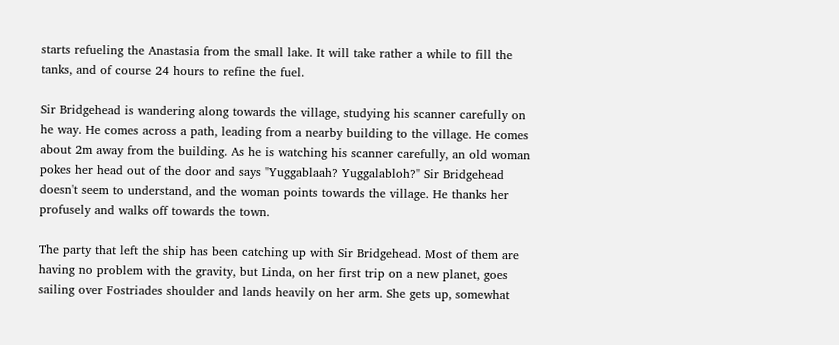starts refueling the Anastasia from the small lake. It will take rather a while to fill the tanks, and of course 24 hours to refine the fuel.

Sir Bridgehead is wandering along towards the village, studying his scanner carefully on he way. He comes across a path, leading from a nearby building to the village. He comes about 2m away from the building. As he is watching his scanner carefully, an old woman pokes her head out of the door and says "Yuggablaah? Yuggalabloh?" Sir Bridgehead doesn't seem to understand, and the woman points towards the village. He thanks her profusely and walks off towards the town.

The party that left the ship has been catching up with Sir Bridgehead. Most of them are having no problem with the gravity, but Linda, on her first trip on a new planet, goes sailing over Fostriades shoulder and lands heavily on her arm. She gets up, somewhat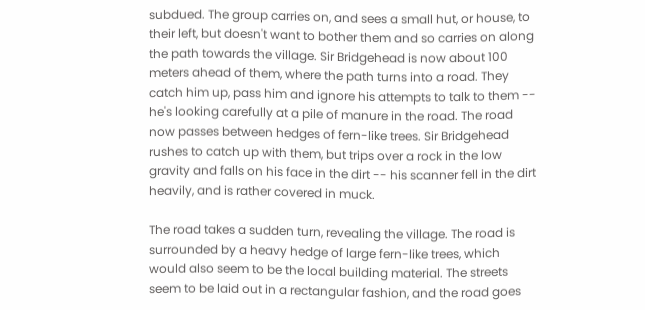subdued. The group carries on, and sees a small hut, or house, to their left, but doesn't want to bother them and so carries on along the path towards the village. Sir Bridgehead is now about 100 meters ahead of them, where the path turns into a road. They catch him up, pass him and ignore his attempts to talk to them -- he's looking carefully at a pile of manure in the road. The road now passes between hedges of fern-like trees. Sir Bridgehead rushes to catch up with them, but trips over a rock in the low gravity and falls on his face in the dirt -- his scanner fell in the dirt heavily, and is rather covered in muck.

The road takes a sudden turn, revealing the village. The road is surrounded by a heavy hedge of large fern-like trees, which would also seem to be the local building material. The streets seem to be laid out in a rectangular fashion, and the road goes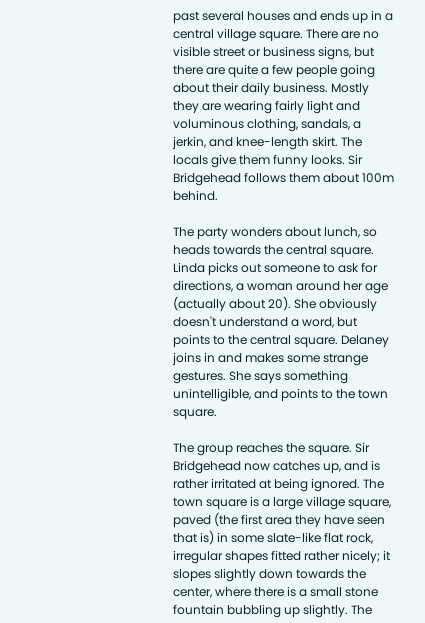past several houses and ends up in a central village square. There are no visible street or business signs, but there are quite a few people going about their daily business. Mostly they are wearing fairly light and voluminous clothing, sandals, a jerkin, and knee-length skirt. The locals give them funny looks. Sir Bridgehead follows them about 100m behind.

The party wonders about lunch, so heads towards the central square. Linda picks out someone to ask for directions, a woman around her age (actually about 20). She obviously doesn't understand a word, but points to the central square. Delaney joins in and makes some strange gestures. She says something unintelligible, and points to the town square.

The group reaches the square. Sir Bridgehead now catches up, and is rather irritated at being ignored. The town square is a large village square, paved (the first area they have seen that is) in some slate-like flat rock, irregular shapes fitted rather nicely; it slopes slightly down towards the center, where there is a small stone fountain bubbling up slightly. The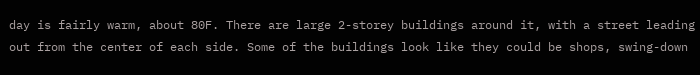day is fairly warm, about 80F. There are large 2-storey buildings around it, with a street leading out from the center of each side. Some of the buildings look like they could be shops, swing-down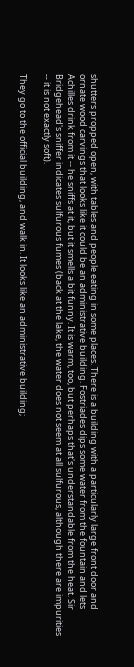shutters propped open, with tables and people eating in some places. There is a building with a particularly large front door and ornate wood carvings that looks like it could be an administrative building. Fostriades dips some water from the fountain and lets Achilles drink from it -- he sniffs at it, but it smells a bit funny. It is warm, too, but perhaps that's understandable from the heat. Sir Bridgehead's sniffer indicates sulfurous fumes (back at the lake, the water does not seem at all sulfurous, although there are impurities -- it is not exactly soft).

They go to the official building, and walk in. It looks like an administrative building;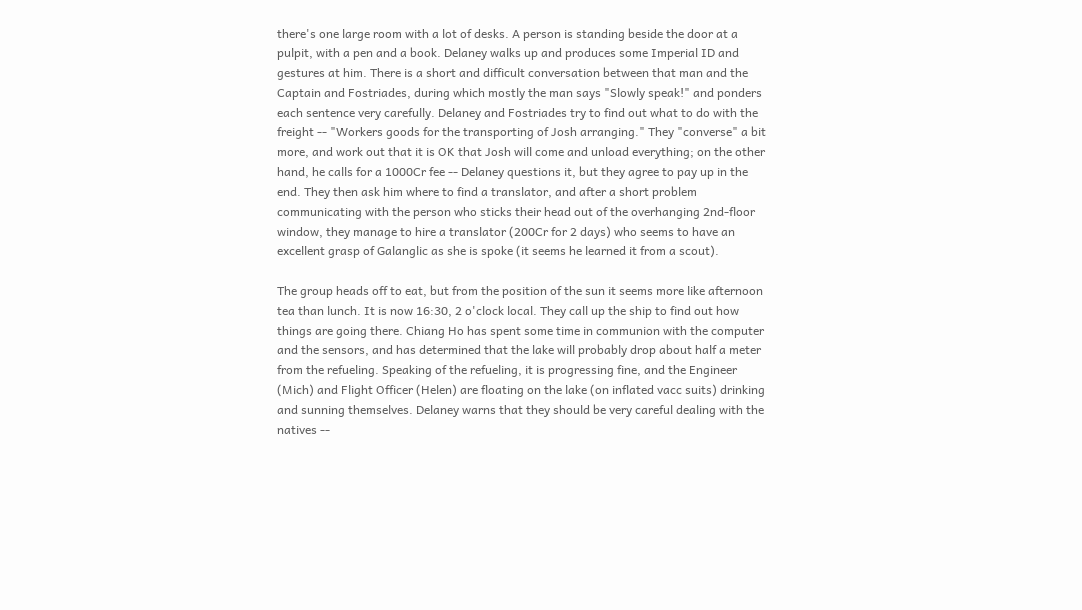there's one large room with a lot of desks. A person is standing beside the door at a pulpit, with a pen and a book. Delaney walks up and produces some Imperial ID and gestures at him. There is a short and difficult conversation between that man and the Captain and Fostriades, during which mostly the man says "Slowly speak!" and ponders each sentence very carefully. Delaney and Fostriades try to find out what to do with the freight -- "Workers goods for the transporting of Josh arranging." They "converse" a bit more, and work out that it is OK that Josh will come and unload everything; on the other hand, he calls for a 1000Cr fee -- Delaney questions it, but they agree to pay up in the end. They then ask him where to find a translator, and after a short problem communicating with the person who sticks their head out of the overhanging 2nd-floor window, they manage to hire a translator (200Cr for 2 days) who seems to have an excellent grasp of Galanglic as she is spoke (it seems he learned it from a scout).

The group heads off to eat, but from the position of the sun it seems more like afternoon tea than lunch. It is now 16:30, 2 o'clock local. They call up the ship to find out how things are going there. Chiang Ho has spent some time in communion with the computer and the sensors, and has determined that the lake will probably drop about half a meter from the refueling. Speaking of the refueling, it is progressing fine, and the Engineer (Mich) and Flight Officer (Helen) are floating on the lake (on inflated vacc suits) drinking and sunning themselves. Delaney warns that they should be very careful dealing with the natives --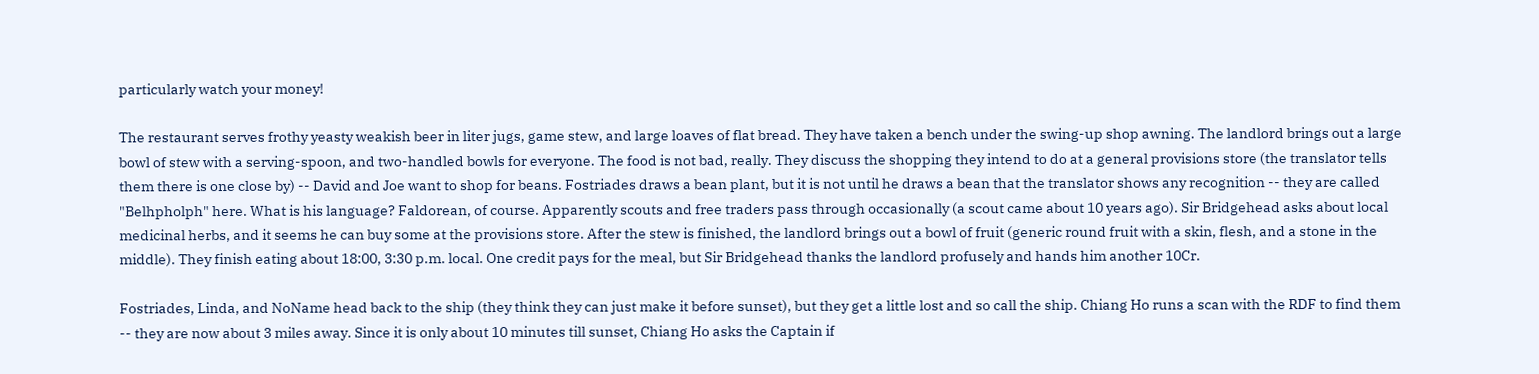particularly watch your money!

The restaurant serves frothy yeasty weakish beer in liter jugs, game stew, and large loaves of flat bread. They have taken a bench under the swing-up shop awning. The landlord brings out a large bowl of stew with a serving-spoon, and two-handled bowls for everyone. The food is not bad, really. They discuss the shopping they intend to do at a general provisions store (the translator tells them there is one close by) -- David and Joe want to shop for beans. Fostriades draws a bean plant, but it is not until he draws a bean that the translator shows any recognition -- they are called "Belhpholph" here. What is his language? Faldorean, of course. Apparently scouts and free traders pass through occasionally (a scout came about 10 years ago). Sir Bridgehead asks about local medicinal herbs, and it seems he can buy some at the provisions store. After the stew is finished, the landlord brings out a bowl of fruit (generic round fruit with a skin, flesh, and a stone in the middle). They finish eating about 18:00, 3:30 p.m. local. One credit pays for the meal, but Sir Bridgehead thanks the landlord profusely and hands him another 10Cr.

Fostriades, Linda, and NoName head back to the ship (they think they can just make it before sunset), but they get a little lost and so call the ship. Chiang Ho runs a scan with the RDF to find them -- they are now about 3 miles away. Since it is only about 10 minutes till sunset, Chiang Ho asks the Captain if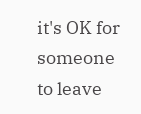it's OK for someone to leave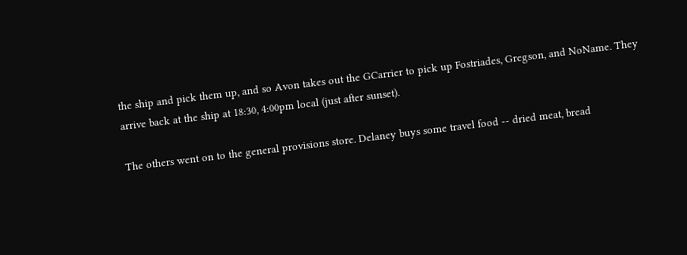the ship and pick them up, and so Avon takes out the GCarrier to pick up Fostriades, Gregson, and NoName. They arrive back at the ship at 18:30, 4:00pm local (just after sunset).

The others went on to the general provisions store. Delaney buys some travel food -- dried meat, bread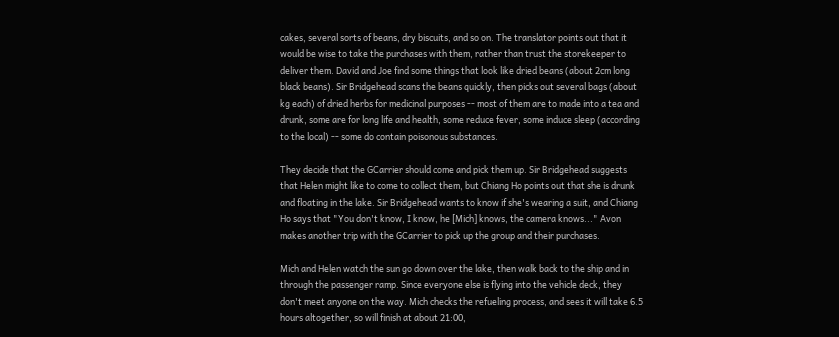cakes, several sorts of beans, dry biscuits, and so on. The translator points out that it would be wise to take the purchases with them, rather than trust the storekeeper to deliver them. David and Joe find some things that look like dried beans (about 2cm long black beans). Sir Bridgehead scans the beans quickly, then picks out several bags (about kg each) of dried herbs for medicinal purposes -- most of them are to made into a tea and drunk, some are for long life and health, some reduce fever, some induce sleep (according to the local) -- some do contain poisonous substances.

They decide that the GCarrier should come and pick them up. Sir Bridgehead suggests that Helen might like to come to collect them, but Chiang Ho points out that she is drunk and floating in the lake. Sir Bridgehead wants to know if she's wearing a suit, and Chiang Ho says that "You don't know, I know, he [Mich] knows, the camera knows..." Avon makes another trip with the GCarrier to pick up the group and their purchases.

Mich and Helen watch the sun go down over the lake, then walk back to the ship and in through the passenger ramp. Since everyone else is flying into the vehicle deck, they don't meet anyone on the way. Mich checks the refueling process, and sees it will take 6.5 hours altogether, so will finish at about 21:00,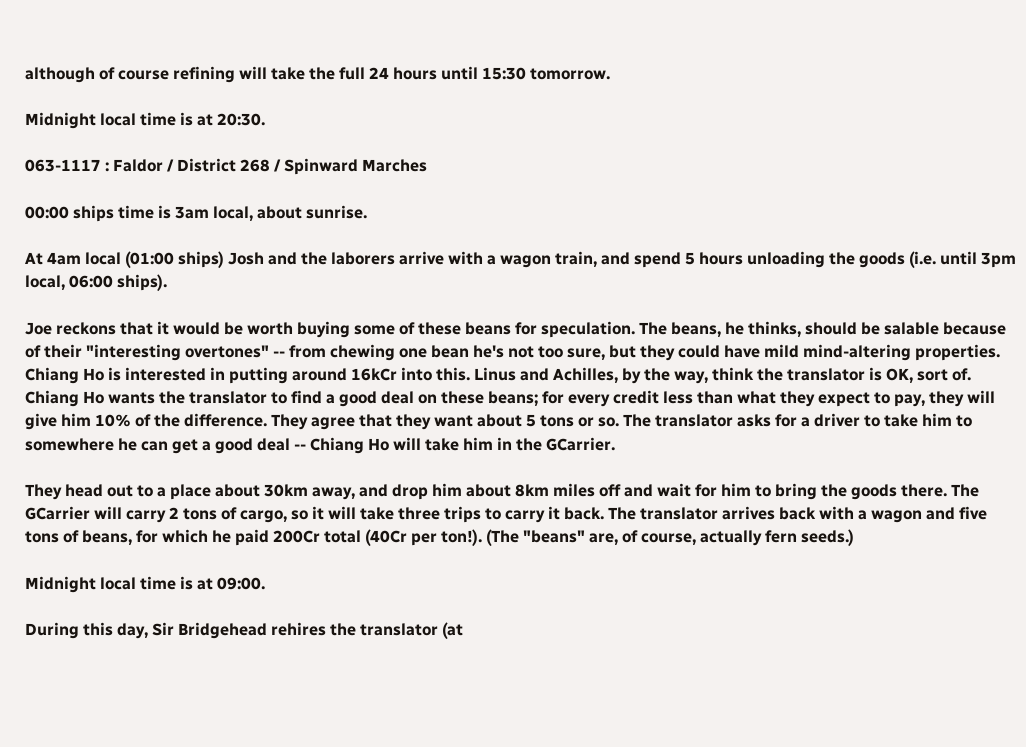although of course refining will take the full 24 hours until 15:30 tomorrow.

Midnight local time is at 20:30.

063-1117 : Faldor / District 268 / Spinward Marches

00:00 ships time is 3am local, about sunrise.

At 4am local (01:00 ships) Josh and the laborers arrive with a wagon train, and spend 5 hours unloading the goods (i.e. until 3pm local, 06:00 ships).

Joe reckons that it would be worth buying some of these beans for speculation. The beans, he thinks, should be salable because of their "interesting overtones" -- from chewing one bean he's not too sure, but they could have mild mind-altering properties. Chiang Ho is interested in putting around 16kCr into this. Linus and Achilles, by the way, think the translator is OK, sort of. Chiang Ho wants the translator to find a good deal on these beans; for every credit less than what they expect to pay, they will give him 10% of the difference. They agree that they want about 5 tons or so. The translator asks for a driver to take him to somewhere he can get a good deal -- Chiang Ho will take him in the GCarrier.

They head out to a place about 30km away, and drop him about 8km miles off and wait for him to bring the goods there. The GCarrier will carry 2 tons of cargo, so it will take three trips to carry it back. The translator arrives back with a wagon and five tons of beans, for which he paid 200Cr total (40Cr per ton!). (The "beans" are, of course, actually fern seeds.)

Midnight local time is at 09:00.

During this day, Sir Bridgehead rehires the translator (at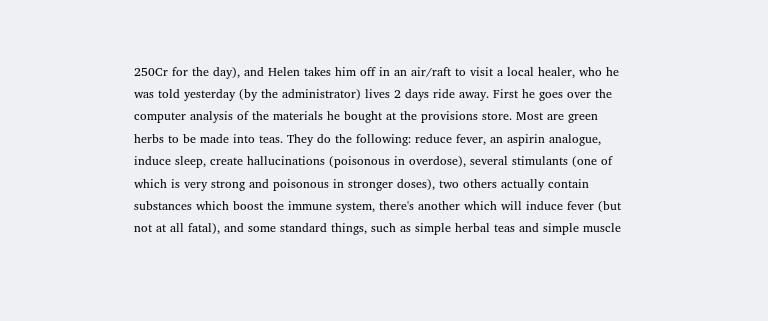250Cr for the day), and Helen takes him off in an air/raft to visit a local healer, who he was told yesterday (by the administrator) lives 2 days ride away. First he goes over the computer analysis of the materials he bought at the provisions store. Most are green herbs to be made into teas. They do the following: reduce fever, an aspirin analogue, induce sleep, create hallucinations (poisonous in overdose), several stimulants (one of which is very strong and poisonous in stronger doses), two others actually contain substances which boost the immune system, there's another which will induce fever (but not at all fatal), and some standard things, such as simple herbal teas and simple muscle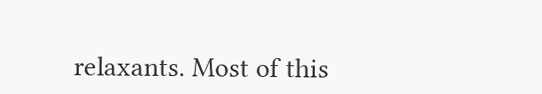relaxants. Most of this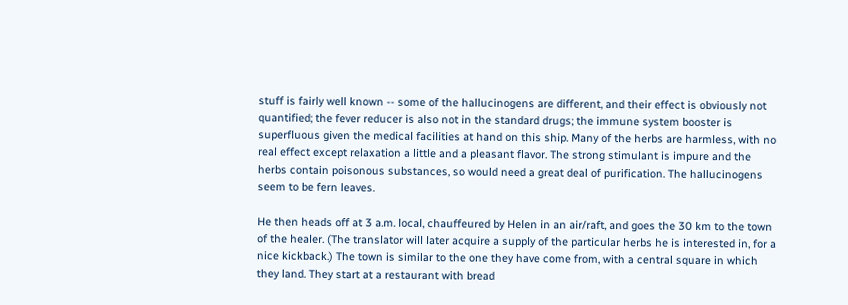stuff is fairly well known -- some of the hallucinogens are different, and their effect is obviously not quantified; the fever reducer is also not in the standard drugs; the immune system booster is superfluous given the medical facilities at hand on this ship. Many of the herbs are harmless, with no real effect except relaxation a little and a pleasant flavor. The strong stimulant is impure and the herbs contain poisonous substances, so would need a great deal of purification. The hallucinogens seem to be fern leaves.

He then heads off at 3 a.m. local, chauffeured by Helen in an air/raft, and goes the 30 km to the town of the healer. (The translator will later acquire a supply of the particular herbs he is interested in, for a nice kickback.) The town is similar to the one they have come from, with a central square in which they land. They start at a restaurant with bread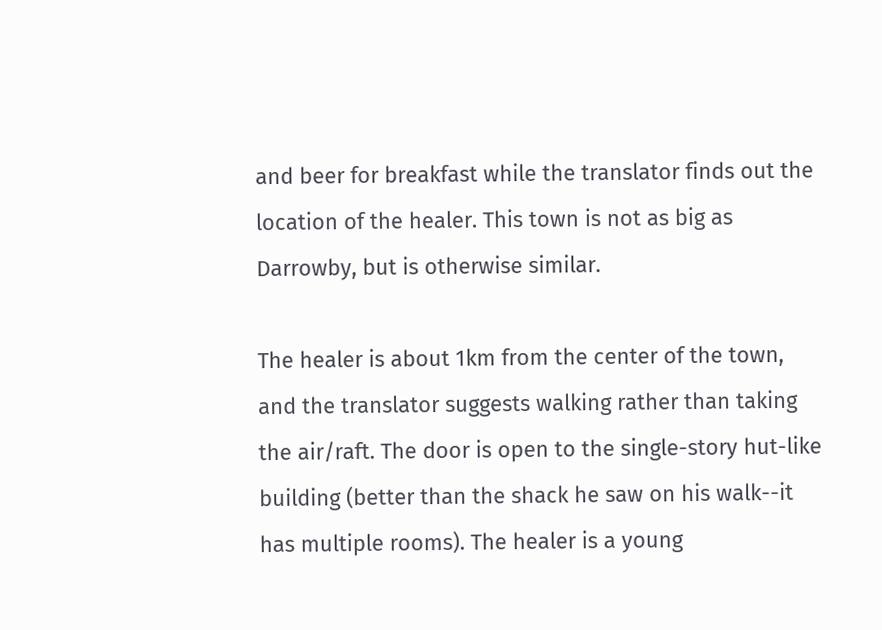and beer for breakfast while the translator finds out the location of the healer. This town is not as big as Darrowby, but is otherwise similar.

The healer is about 1km from the center of the town, and the translator suggests walking rather than taking the air/raft. The door is open to the single-story hut-like building (better than the shack he saw on his walk--it has multiple rooms). The healer is a young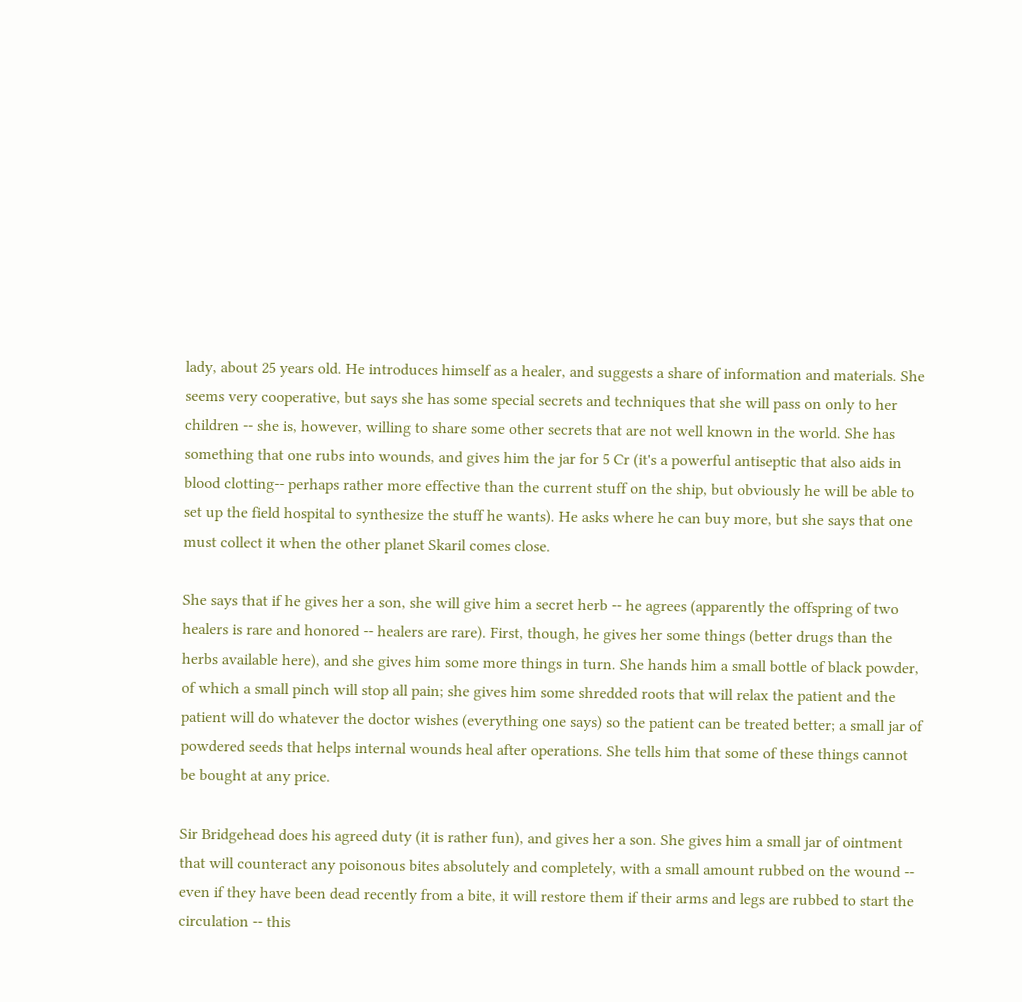lady, about 25 years old. He introduces himself as a healer, and suggests a share of information and materials. She seems very cooperative, but says she has some special secrets and techniques that she will pass on only to her children -- she is, however, willing to share some other secrets that are not well known in the world. She has something that one rubs into wounds, and gives him the jar for 5 Cr (it's a powerful antiseptic that also aids in blood clotting-- perhaps rather more effective than the current stuff on the ship, but obviously he will be able to set up the field hospital to synthesize the stuff he wants). He asks where he can buy more, but she says that one must collect it when the other planet Skaril comes close.

She says that if he gives her a son, she will give him a secret herb -- he agrees (apparently the offspring of two healers is rare and honored -- healers are rare). First, though, he gives her some things (better drugs than the herbs available here), and she gives him some more things in turn. She hands him a small bottle of black powder, of which a small pinch will stop all pain; she gives him some shredded roots that will relax the patient and the patient will do whatever the doctor wishes (everything one says) so the patient can be treated better; a small jar of powdered seeds that helps internal wounds heal after operations. She tells him that some of these things cannot be bought at any price.

Sir Bridgehead does his agreed duty (it is rather fun), and gives her a son. She gives him a small jar of ointment that will counteract any poisonous bites absolutely and completely, with a small amount rubbed on the wound -- even if they have been dead recently from a bite, it will restore them if their arms and legs are rubbed to start the circulation -- this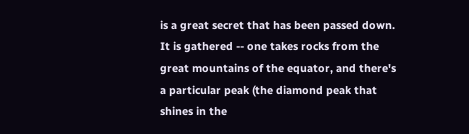is a great secret that has been passed down. It is gathered -- one takes rocks from the great mountains of the equator, and there's a particular peak (the diamond peak that shines in the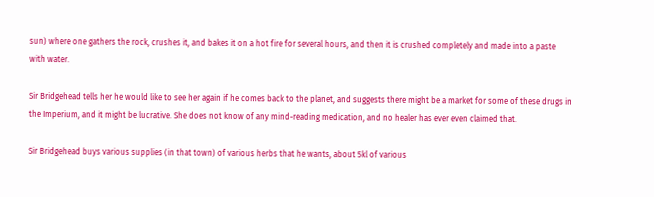sun) where one gathers the rock, crushes it, and bakes it on a hot fire for several hours, and then it is crushed completely and made into a paste with water.

Sir Bridgehead tells her he would like to see her again if he comes back to the planet, and suggests there might be a market for some of these drugs in the Imperium, and it might be lucrative. She does not know of any mind-reading medication, and no healer has ever even claimed that.

Sir Bridgehead buys various supplies (in that town) of various herbs that he wants, about 5kl of various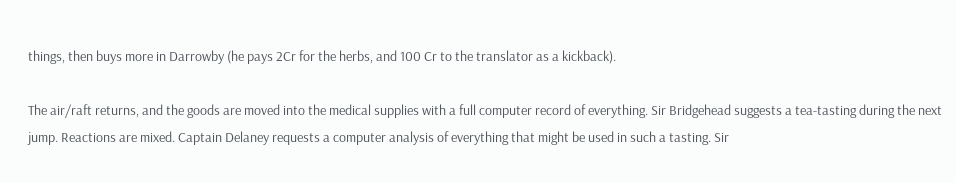things, then buys more in Darrowby (he pays 2Cr for the herbs, and 100 Cr to the translator as a kickback).

The air/raft returns, and the goods are moved into the medical supplies with a full computer record of everything. Sir Bridgehead suggests a tea-tasting during the next jump. Reactions are mixed. Captain Delaney requests a computer analysis of everything that might be used in such a tasting. Sir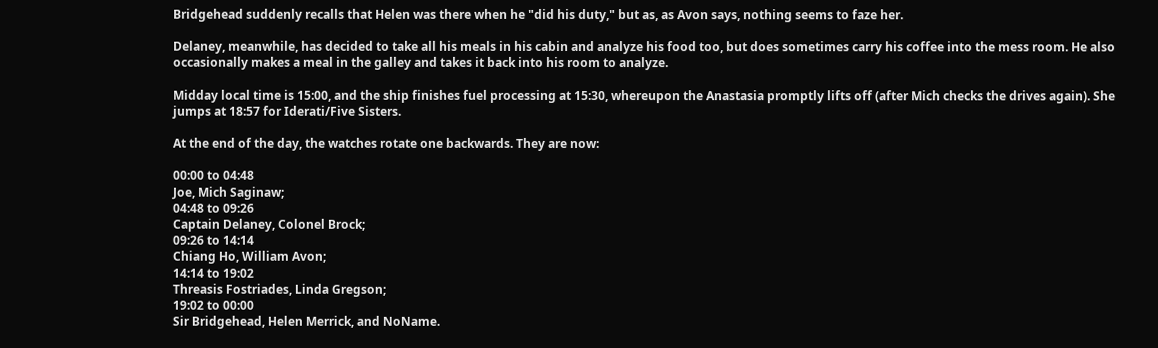Bridgehead suddenly recalls that Helen was there when he "did his duty," but as, as Avon says, nothing seems to faze her.

Delaney, meanwhile, has decided to take all his meals in his cabin and analyze his food too, but does sometimes carry his coffee into the mess room. He also occasionally makes a meal in the galley and takes it back into his room to analyze.

Midday local time is 15:00, and the ship finishes fuel processing at 15:30, whereupon the Anastasia promptly lifts off (after Mich checks the drives again). She jumps at 18:57 for Iderati/Five Sisters.

At the end of the day, the watches rotate one backwards. They are now:

00:00 to 04:48
Joe, Mich Saginaw;
04:48 to 09:26
Captain Delaney, Colonel Brock;
09:26 to 14:14
Chiang Ho, William Avon;
14:14 to 19:02
Threasis Fostriades, Linda Gregson;
19:02 to 00:00
Sir Bridgehead, Helen Merrick, and NoName.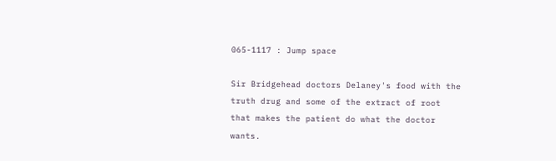065-1117 : Jump space

Sir Bridgehead doctors Delaney's food with the truth drug and some of the extract of root that makes the patient do what the doctor wants.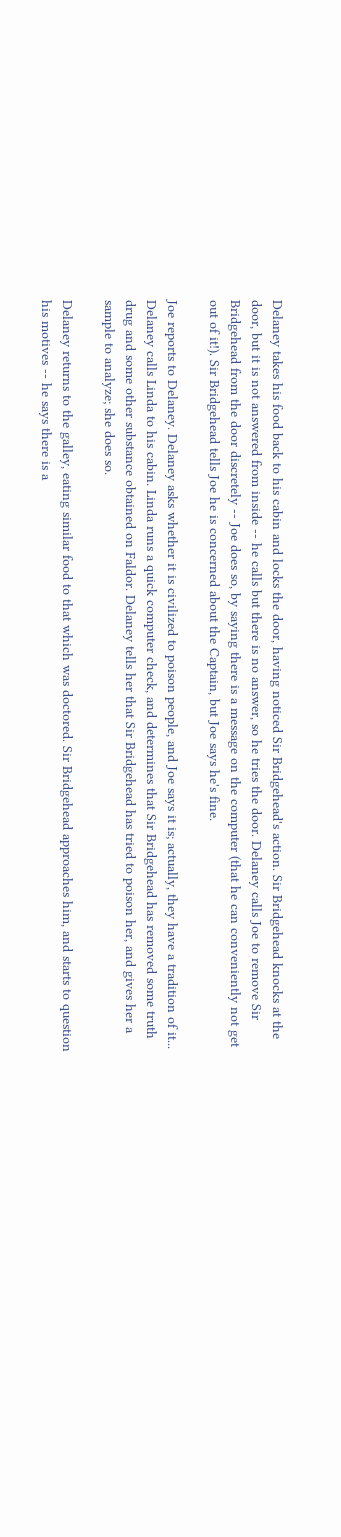Delaney takes his food back to his cabin and locks the door, having noticed Sir Bridgehead's action. Sir Bridgehead knocks at the door, but it is not answered from inside -- he calls but there is no answer, so he tries the door. Delaney calls Joe to remove Sir Bridgehead from the door discretely -- Joe does so, by saying there is a message on the computer (that he can conveniently not get out of it!). Sir Bridgehead tells Joe he is concerned about the Captain, but Joe says he's fine.

Joe reports to Delaney. Delaney asks whether it is civilized to poison people, and Joe says it is; actually, they have a tradition of it... Delaney calls Linda to his cabin. Linda runs a quick computer check, and determines that Sir Bridgehead has removed some truth drug and some other substance obtained on Faldor. Delaney tells her that Sir Bridgehead has tried to poison her, and gives her a sample to analyze; she does so.

Delaney returns to the galley, eating similar food to that which was doctored. Sir Bridgehead approaches him, and starts to question his motives -- he says there is a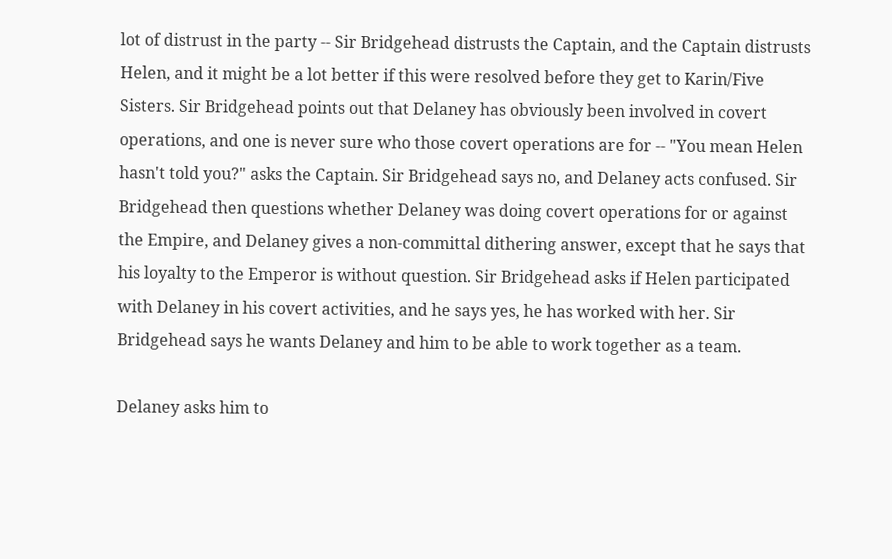lot of distrust in the party -- Sir Bridgehead distrusts the Captain, and the Captain distrusts Helen, and it might be a lot better if this were resolved before they get to Karin/Five Sisters. Sir Bridgehead points out that Delaney has obviously been involved in covert operations, and one is never sure who those covert operations are for -- "You mean Helen hasn't told you?" asks the Captain. Sir Bridgehead says no, and Delaney acts confused. Sir Bridgehead then questions whether Delaney was doing covert operations for or against the Empire, and Delaney gives a non-committal dithering answer, except that he says that his loyalty to the Emperor is without question. Sir Bridgehead asks if Helen participated with Delaney in his covert activities, and he says yes, he has worked with her. Sir Bridgehead says he wants Delaney and him to be able to work together as a team.

Delaney asks him to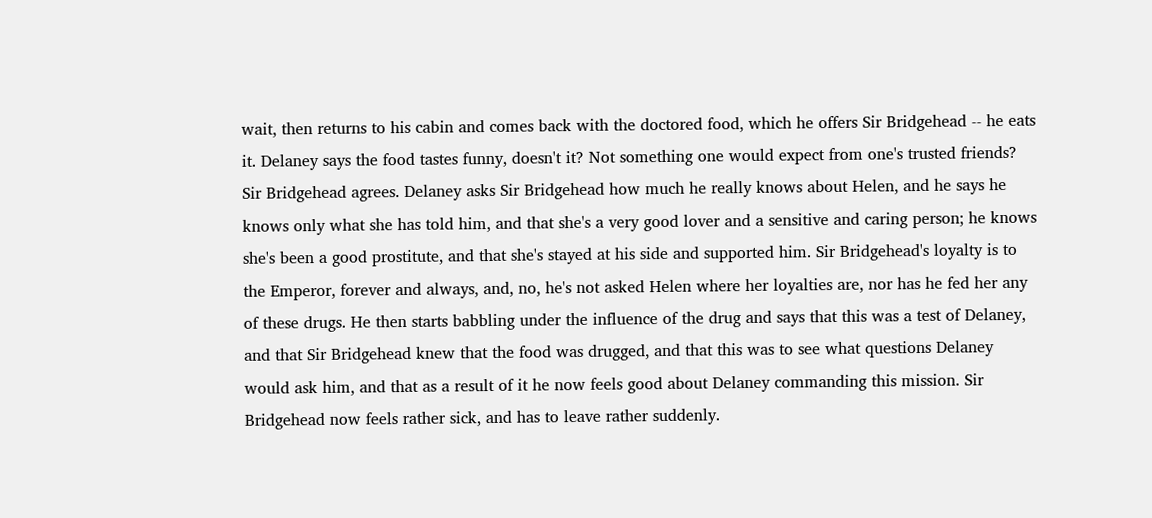wait, then returns to his cabin and comes back with the doctored food, which he offers Sir Bridgehead -- he eats it. Delaney says the food tastes funny, doesn't it? Not something one would expect from one's trusted friends? Sir Bridgehead agrees. Delaney asks Sir Bridgehead how much he really knows about Helen, and he says he knows only what she has told him, and that she's a very good lover and a sensitive and caring person; he knows she's been a good prostitute, and that she's stayed at his side and supported him. Sir Bridgehead's loyalty is to the Emperor, forever and always, and, no, he's not asked Helen where her loyalties are, nor has he fed her any of these drugs. He then starts babbling under the influence of the drug and says that this was a test of Delaney, and that Sir Bridgehead knew that the food was drugged, and that this was to see what questions Delaney would ask him, and that as a result of it he now feels good about Delaney commanding this mission. Sir Bridgehead now feels rather sick, and has to leave rather suddenly.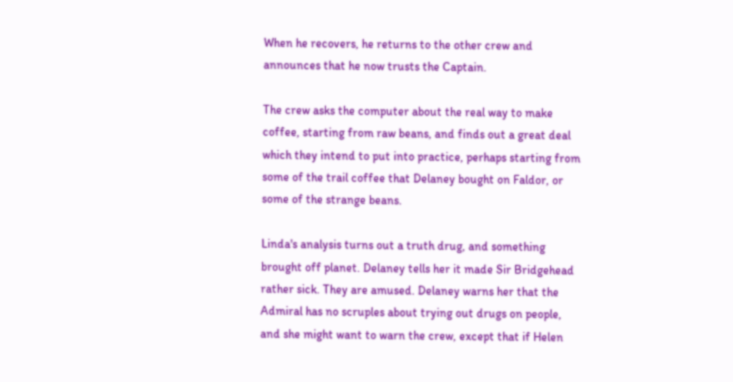When he recovers, he returns to the other crew and announces that he now trusts the Captain.

The crew asks the computer about the real way to make coffee, starting from raw beans, and finds out a great deal which they intend to put into practice, perhaps starting from some of the trail coffee that Delaney bought on Faldor, or some of the strange beans.

Linda's analysis turns out a truth drug, and something brought off planet. Delaney tells her it made Sir Bridgehead rather sick. They are amused. Delaney warns her that the Admiral has no scruples about trying out drugs on people, and she might want to warn the crew, except that if Helen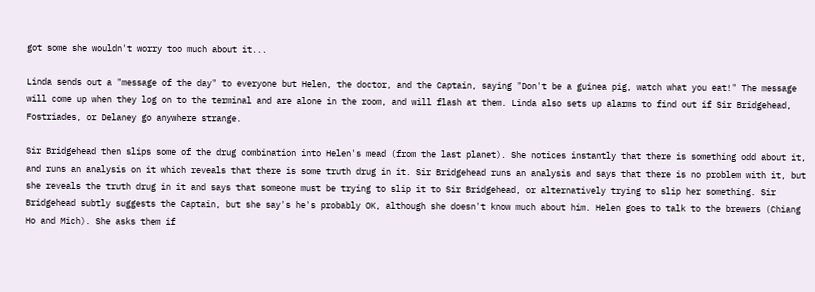got some she wouldn't worry too much about it...

Linda sends out a "message of the day" to everyone but Helen, the doctor, and the Captain, saying "Don't be a guinea pig, watch what you eat!" The message will come up when they log on to the terminal and are alone in the room, and will flash at them. Linda also sets up alarms to find out if Sir Bridgehead, Fostriades, or Delaney go anywhere strange.

Sir Bridgehead then slips some of the drug combination into Helen's mead (from the last planet). She notices instantly that there is something odd about it, and runs an analysis on it which reveals that there is some truth drug in it. Sir Bridgehead runs an analysis and says that there is no problem with it, but she reveals the truth drug in it and says that someone must be trying to slip it to Sir Bridgehead, or alternatively trying to slip her something. Sir Bridgehead subtly suggests the Captain, but she say's he's probably OK, although she doesn't know much about him. Helen goes to talk to the brewers (Chiang Ho and Mich). She asks them if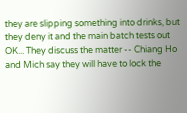they are slipping something into drinks, but they deny it and the main batch tests out OK... They discuss the matter -- Chiang Ho and Mich say they will have to lock the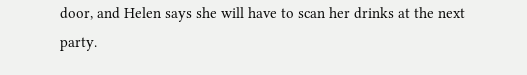door, and Helen says she will have to scan her drinks at the next party.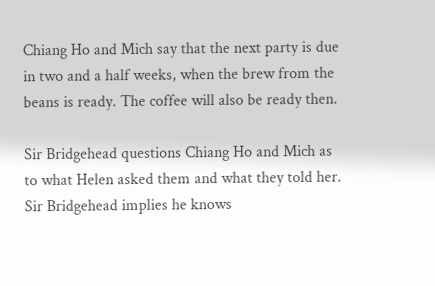Chiang Ho and Mich say that the next party is due in two and a half weeks, when the brew from the beans is ready. The coffee will also be ready then.

Sir Bridgehead questions Chiang Ho and Mich as to what Helen asked them and what they told her. Sir Bridgehead implies he knows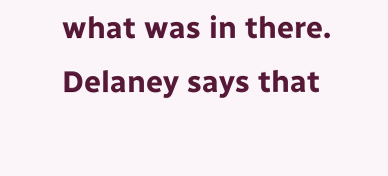what was in there. Delaney says that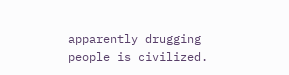apparently drugging people is civilized.